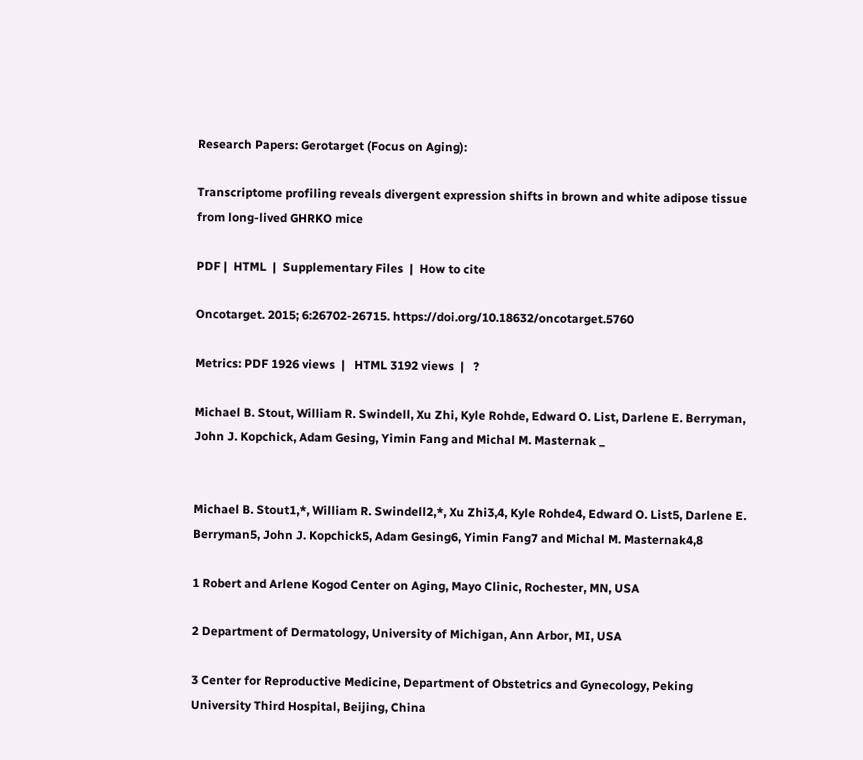Research Papers: Gerotarget (Focus on Aging):

Transcriptome profiling reveals divergent expression shifts in brown and white adipose tissue from long-lived GHRKO mice

PDF |  HTML  |  Supplementary Files  |  How to cite

Oncotarget. 2015; 6:26702-26715. https://doi.org/10.18632/oncotarget.5760

Metrics: PDF 1926 views  |   HTML 3192 views  |   ?

Michael B. Stout, William R. Swindell, Xu Zhi, Kyle Rohde, Edward O. List, Darlene E. Berryman, John J. Kopchick, Adam Gesing, Yimin Fang and Michal M. Masternak _


Michael B. Stout1,*, William R. Swindell2,*, Xu Zhi3,4, Kyle Rohde4, Edward O. List5, Darlene E. Berryman5, John J. Kopchick5, Adam Gesing6, Yimin Fang7 and Michal M. Masternak4,8

1 Robert and Arlene Kogod Center on Aging, Mayo Clinic, Rochester, MN, USA

2 Department of Dermatology, University of Michigan, Ann Arbor, MI, USA

3 Center for Reproductive Medicine, Department of Obstetrics and Gynecology, Peking University Third Hospital, Beijing, China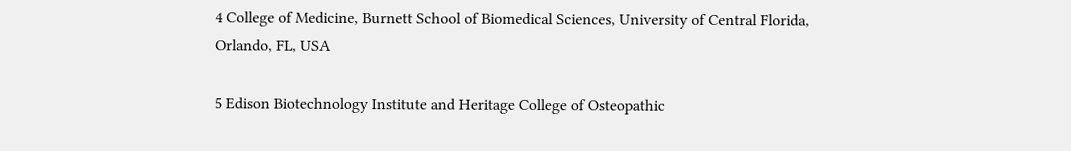4 College of Medicine, Burnett School of Biomedical Sciences, University of Central Florida, Orlando, FL, USA

5 Edison Biotechnology Institute and Heritage College of Osteopathic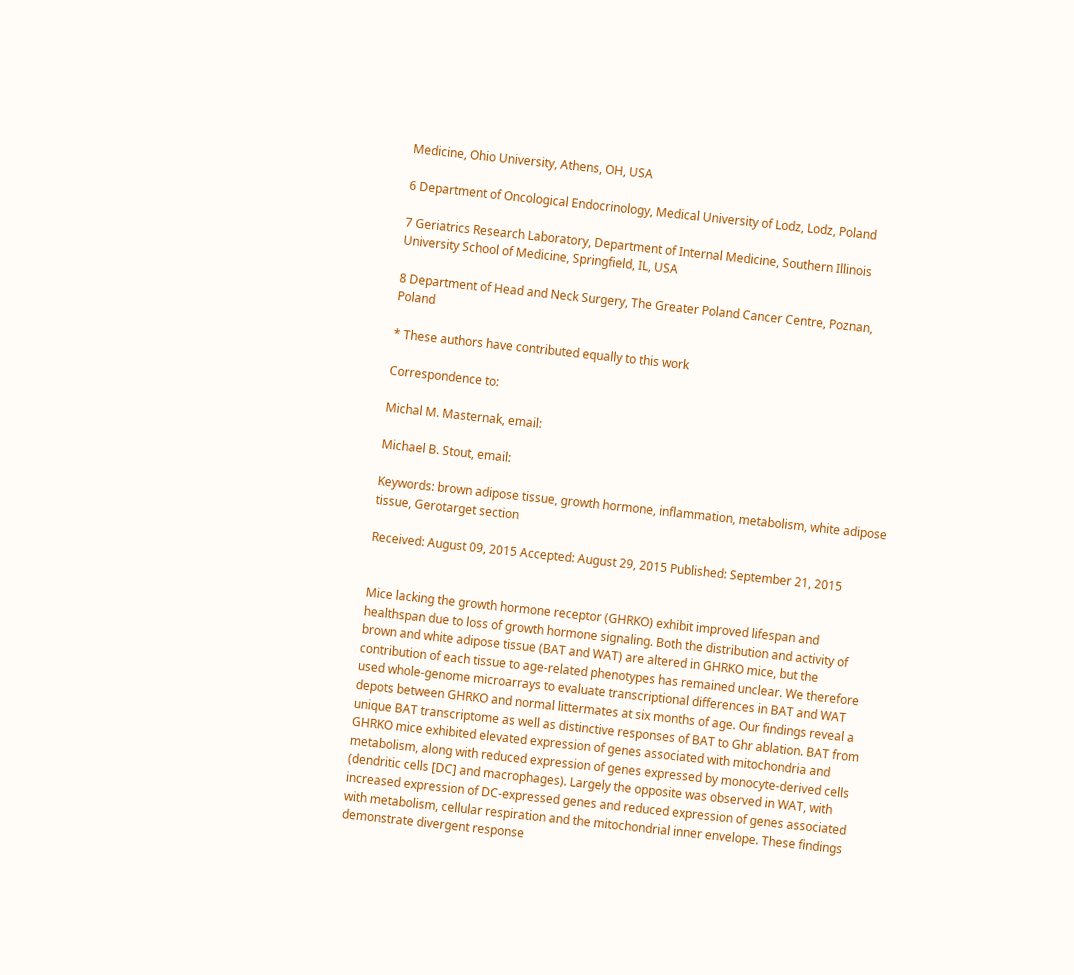Medicine, Ohio University, Athens, OH, USA

6 Department of Oncological Endocrinology, Medical University of Lodz, Lodz, Poland

7 Geriatrics Research Laboratory, Department of Internal Medicine, Southern Illinois University School of Medicine, Springfield, IL, USA

8 Department of Head and Neck Surgery, The Greater Poland Cancer Centre, Poznan, Poland

* These authors have contributed equally to this work

Correspondence to:

Michal M. Masternak, email:

Michael B. Stout, email:

Keywords: brown adipose tissue, growth hormone, inflammation, metabolism, white adipose tissue, Gerotarget section

Received: August 09, 2015 Accepted: August 29, 2015 Published: September 21, 2015


Mice lacking the growth hormone receptor (GHRKO) exhibit improved lifespan and healthspan due to loss of growth hormone signaling. Both the distribution and activity of brown and white adipose tissue (BAT and WAT) are altered in GHRKO mice, but the contribution of each tissue to age-related phenotypes has remained unclear. We therefore used whole-genome microarrays to evaluate transcriptional differences in BAT and WAT depots between GHRKO and normal littermates at six months of age. Our findings reveal a unique BAT transcriptome as well as distinctive responses of BAT to Ghr ablation. BAT from GHRKO mice exhibited elevated expression of genes associated with mitochondria and metabolism, along with reduced expression of genes expressed by monocyte-derived cells (dendritic cells [DC] and macrophages). Largely the opposite was observed in WAT, with increased expression of DC-expressed genes and reduced expression of genes associated with metabolism, cellular respiration and the mitochondrial inner envelope. These findings demonstrate divergent response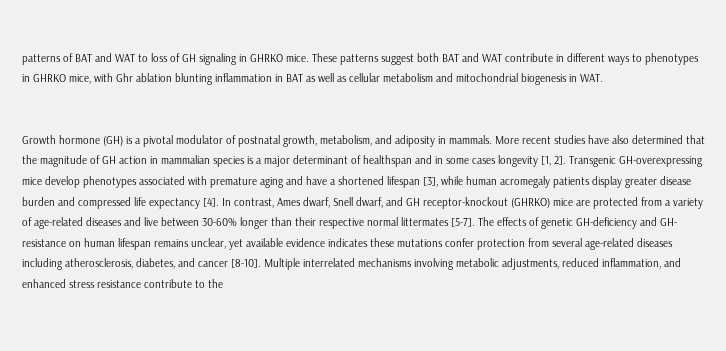patterns of BAT and WAT to loss of GH signaling in GHRKO mice. These patterns suggest both BAT and WAT contribute in different ways to phenotypes in GHRKO mice, with Ghr ablation blunting inflammation in BAT as well as cellular metabolism and mitochondrial biogenesis in WAT.


Growth hormone (GH) is a pivotal modulator of postnatal growth, metabolism, and adiposity in mammals. More recent studies have also determined that the magnitude of GH action in mammalian species is a major determinant of healthspan and in some cases longevity [1, 2]. Transgenic GH-overexpressing mice develop phenotypes associated with premature aging and have a shortened lifespan [3], while human acromegaly patients display greater disease burden and compressed life expectancy [4]. In contrast, Ames dwarf, Snell dwarf, and GH receptor-knockout (GHRKO) mice are protected from a variety of age-related diseases and live between 30-60% longer than their respective normal littermates [5-7]. The effects of genetic GH-deficiency and GH-resistance on human lifespan remains unclear, yet available evidence indicates these mutations confer protection from several age-related diseases including atherosclerosis, diabetes, and cancer [8-10]. Multiple interrelated mechanisms involving metabolic adjustments, reduced inflammation, and enhanced stress resistance contribute to the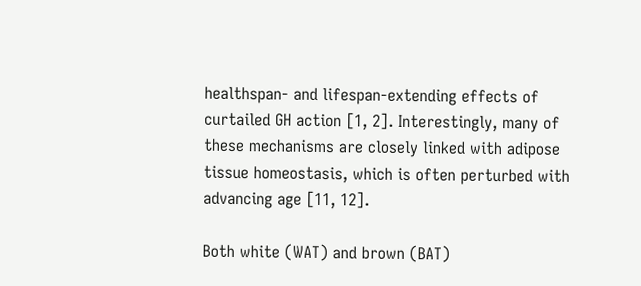healthspan- and lifespan-extending effects of curtailed GH action [1, 2]. Interestingly, many of these mechanisms are closely linked with adipose tissue homeostasis, which is often perturbed with advancing age [11, 12].

Both white (WAT) and brown (BAT)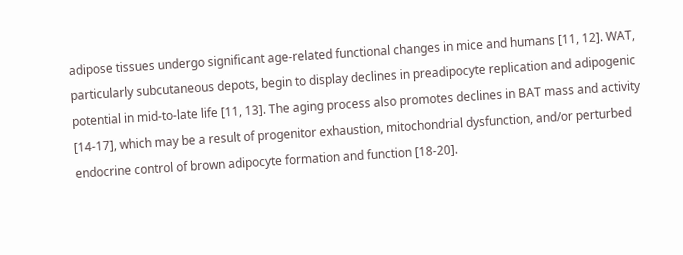adipose tissues undergo significant age-related functional changes in mice and humans [11, 12]. WAT, particularly subcutaneous depots, begin to display declines in preadipocyte replication and adipogenic potential in mid-to-late life [11, 13]. The aging process also promotes declines in BAT mass and activity [14-17], which may be a result of progenitor exhaustion, mitochondrial dysfunction, and/or perturbed endocrine control of brown adipocyte formation and function [18-20].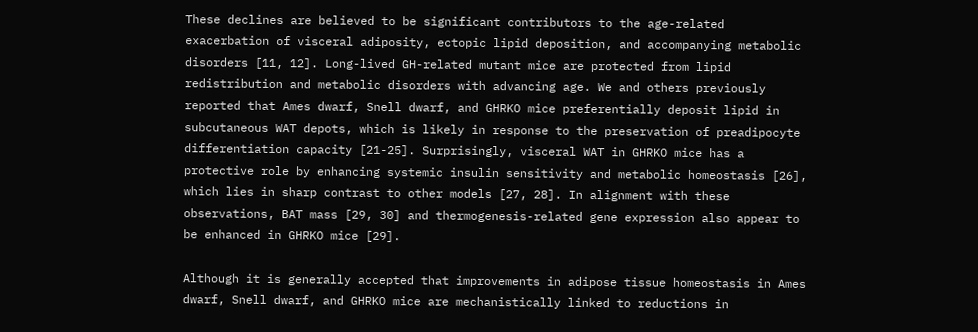These declines are believed to be significant contributors to the age-related exacerbation of visceral adiposity, ectopic lipid deposition, and accompanying metabolic disorders [11, 12]. Long-lived GH-related mutant mice are protected from lipid redistribution and metabolic disorders with advancing age. We and others previously reported that Ames dwarf, Snell dwarf, and GHRKO mice preferentially deposit lipid in subcutaneous WAT depots, which is likely in response to the preservation of preadipocyte differentiation capacity [21-25]. Surprisingly, visceral WAT in GHRKO mice has a protective role by enhancing systemic insulin sensitivity and metabolic homeostasis [26], which lies in sharp contrast to other models [27, 28]. In alignment with these observations, BAT mass [29, 30] and thermogenesis-related gene expression also appear to be enhanced in GHRKO mice [29].

Although it is generally accepted that improvements in adipose tissue homeostasis in Ames dwarf, Snell dwarf, and GHRKO mice are mechanistically linked to reductions in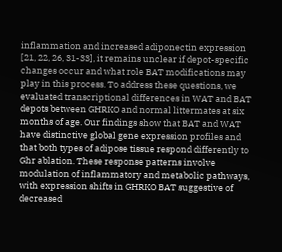inflammation and increased adiponectin expression [21, 22, 26, 31-33], it remains unclear if depot-specific changes occur and what role BAT modifications may play in this process. To address these questions, we evaluated transcriptional differences in WAT and BAT depots between GHRKO and normal littermates at six months of age. Our findings show that BAT and WAT have distinctive global gene expression profiles and that both types of adipose tissue respond differently to Ghr ablation. These response patterns involve modulation of inflammatory and metabolic pathways, with expression shifts in GHRKO BAT suggestive of decreased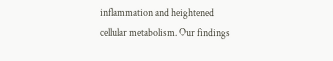inflammation and heightened cellular metabolism. Our findings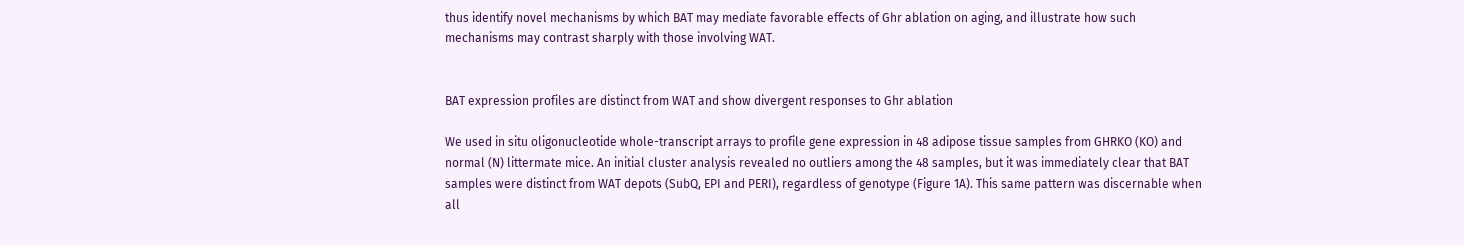thus identify novel mechanisms by which BAT may mediate favorable effects of Ghr ablation on aging, and illustrate how such mechanisms may contrast sharply with those involving WAT.


BAT expression profiles are distinct from WAT and show divergent responses to Ghr ablation

We used in situ oligonucleotide whole-transcript arrays to profile gene expression in 48 adipose tissue samples from GHRKO (KO) and normal (N) littermate mice. An initial cluster analysis revealed no outliers among the 48 samples, but it was immediately clear that BAT samples were distinct from WAT depots (SubQ, EPI and PERI), regardless of genotype (Figure 1A). This same pattern was discernable when all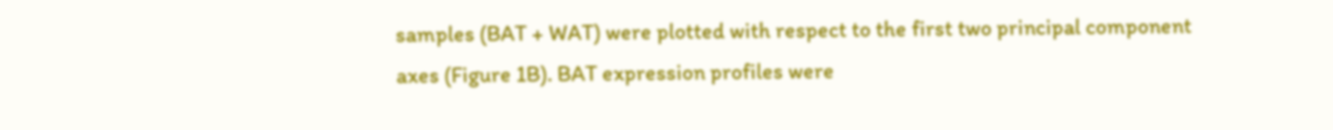samples (BAT + WAT) were plotted with respect to the first two principal component axes (Figure 1B). BAT expression profiles were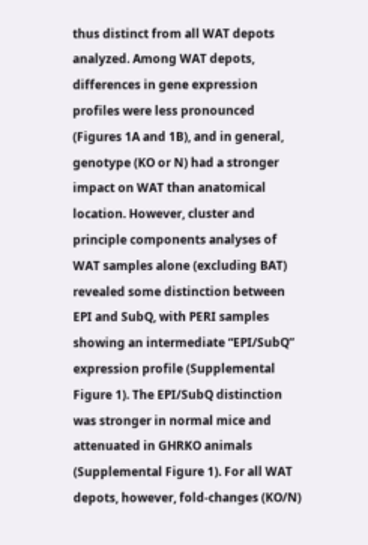thus distinct from all WAT depots analyzed. Among WAT depots, differences in gene expression profiles were less pronounced (Figures 1A and 1B), and in general, genotype (KO or N) had a stronger impact on WAT than anatomical location. However, cluster and principle components analyses of WAT samples alone (excluding BAT) revealed some distinction between EPI and SubQ, with PERI samples showing an intermediate “EPI/SubQ” expression profile (Supplemental Figure 1). The EPI/SubQ distinction was stronger in normal mice and attenuated in GHRKO animals (Supplemental Figure 1). For all WAT depots, however, fold-changes (KO/N)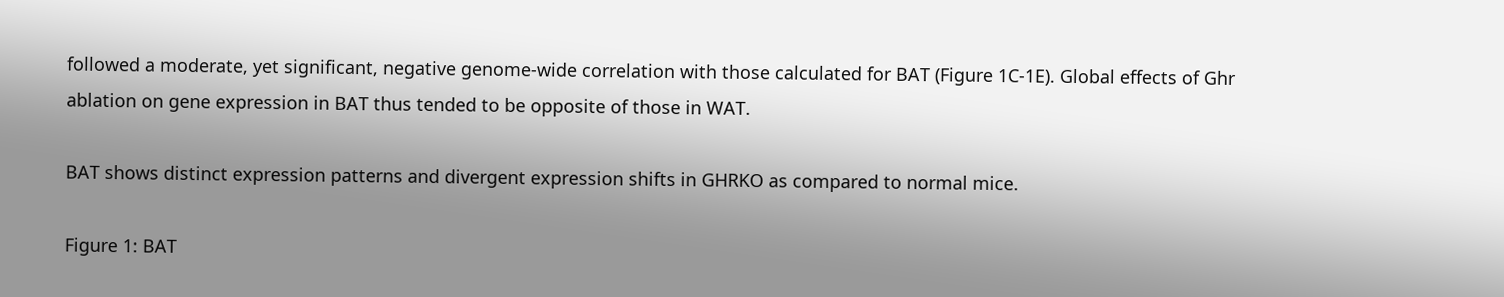followed a moderate, yet significant, negative genome-wide correlation with those calculated for BAT (Figure 1C-1E). Global effects of Ghr ablation on gene expression in BAT thus tended to be opposite of those in WAT.

BAT shows distinct expression patterns and divergent expression shifts in GHRKO as compared to normal mice.

Figure 1: BAT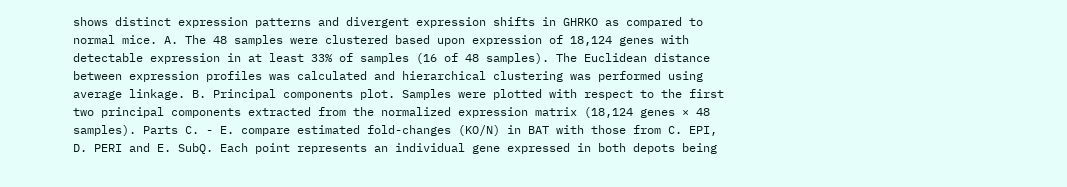shows distinct expression patterns and divergent expression shifts in GHRKO as compared to normal mice. A. The 48 samples were clustered based upon expression of 18,124 genes with detectable expression in at least 33% of samples (16 of 48 samples). The Euclidean distance between expression profiles was calculated and hierarchical clustering was performed using average linkage. B. Principal components plot. Samples were plotted with respect to the first two principal components extracted from the normalized expression matrix (18,124 genes × 48 samples). Parts C. - E. compare estimated fold-changes (KO/N) in BAT with those from C. EPI, D. PERI and E. SubQ. Each point represents an individual gene expressed in both depots being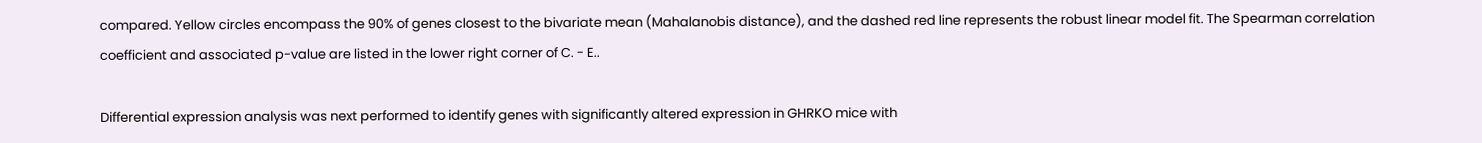compared. Yellow circles encompass the 90% of genes closest to the bivariate mean (Mahalanobis distance), and the dashed red line represents the robust linear model fit. The Spearman correlation coefficient and associated p-value are listed in the lower right corner of C. - E..

Differential expression analysis was next performed to identify genes with significantly altered expression in GHRKO mice with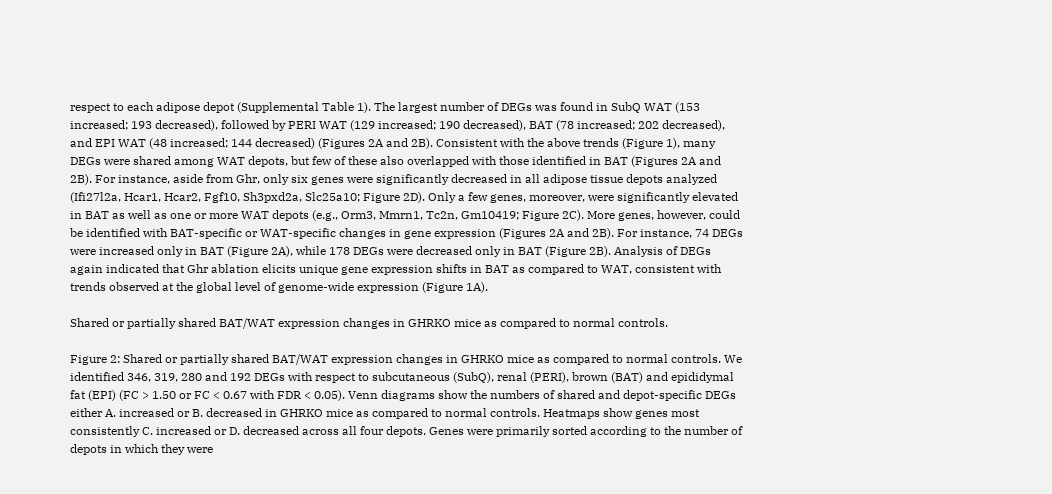respect to each adipose depot (Supplemental Table 1). The largest number of DEGs was found in SubQ WAT (153 increased; 193 decreased), followed by PERI WAT (129 increased; 190 decreased), BAT (78 increased; 202 decreased), and EPI WAT (48 increased; 144 decreased) (Figures 2A and 2B). Consistent with the above trends (Figure 1), many DEGs were shared among WAT depots, but few of these also overlapped with those identified in BAT (Figures 2A and 2B). For instance, aside from Ghr, only six genes were significantly decreased in all adipose tissue depots analyzed (Ifi27l2a, Hcar1, Hcar2, Fgf10, Sh3pxd2a, Slc25a10; Figure 2D). Only a few genes, moreover, were significantly elevated in BAT as well as one or more WAT depots (e.g., Orm3, Mmrn1, Tc2n, Gm10419; Figure 2C). More genes, however, could be identified with BAT-specific or WAT-specific changes in gene expression (Figures 2A and 2B). For instance, 74 DEGs were increased only in BAT (Figure 2A), while 178 DEGs were decreased only in BAT (Figure 2B). Analysis of DEGs again indicated that Ghr ablation elicits unique gene expression shifts in BAT as compared to WAT, consistent with trends observed at the global level of genome-wide expression (Figure 1A).

Shared or partially shared BAT/WAT expression changes in GHRKO mice as compared to normal controls.

Figure 2: Shared or partially shared BAT/WAT expression changes in GHRKO mice as compared to normal controls. We identified 346, 319, 280 and 192 DEGs with respect to subcutaneous (SubQ), renal (PERI), brown (BAT) and epididymal fat (EPI) (FC > 1.50 or FC < 0.67 with FDR < 0.05). Venn diagrams show the numbers of shared and depot-specific DEGs either A. increased or B. decreased in GHRKO mice as compared to normal controls. Heatmaps show genes most consistently C. increased or D. decreased across all four depots. Genes were primarily sorted according to the number of depots in which they were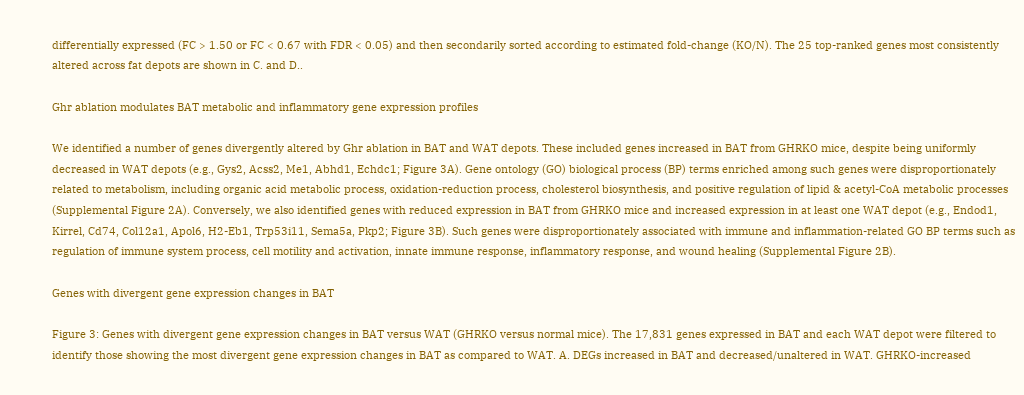differentially expressed (FC > 1.50 or FC < 0.67 with FDR < 0.05) and then secondarily sorted according to estimated fold-change (KO/N). The 25 top-ranked genes most consistently altered across fat depots are shown in C. and D..

Ghr ablation modulates BAT metabolic and inflammatory gene expression profiles

We identified a number of genes divergently altered by Ghr ablation in BAT and WAT depots. These included genes increased in BAT from GHRKO mice, despite being uniformly decreased in WAT depots (e.g., Gys2, Acss2, Me1, Abhd1, Echdc1; Figure 3A). Gene ontology (GO) biological process (BP) terms enriched among such genes were disproportionately related to metabolism, including organic acid metabolic process, oxidation-reduction process, cholesterol biosynthesis, and positive regulation of lipid & acetyl-CoA metabolic processes (Supplemental Figure 2A). Conversely, we also identified genes with reduced expression in BAT from GHRKO mice and increased expression in at least one WAT depot (e.g., Endod1, Kirrel, Cd74, Col12a1, Apol6, H2-Eb1, Trp53i11, Sema5a, Pkp2; Figure 3B). Such genes were disproportionately associated with immune and inflammation-related GO BP terms such as regulation of immune system process, cell motility and activation, innate immune response, inflammatory response, and wound healing (Supplemental Figure 2B).

Genes with divergent gene expression changes in BAT

Figure 3: Genes with divergent gene expression changes in BAT versus WAT (GHRKO versus normal mice). The 17,831 genes expressed in BAT and each WAT depot were filtered to identify those showing the most divergent gene expression changes in BAT as compared to WAT. A. DEGs increased in BAT and decreased/unaltered in WAT. GHRKO-increased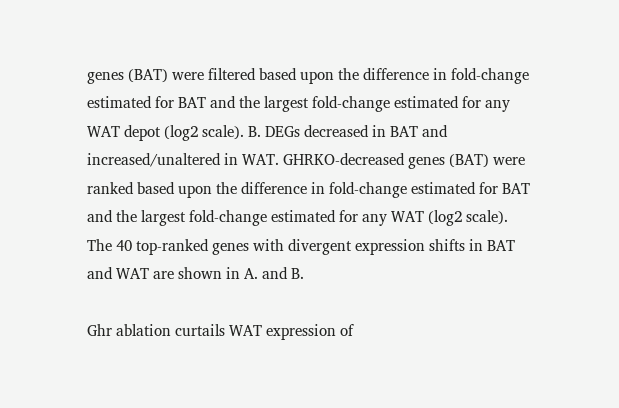genes (BAT) were filtered based upon the difference in fold-change estimated for BAT and the largest fold-change estimated for any WAT depot (log2 scale). B. DEGs decreased in BAT and increased/unaltered in WAT. GHRKO-decreased genes (BAT) were ranked based upon the difference in fold-change estimated for BAT and the largest fold-change estimated for any WAT (log2 scale). The 40 top-ranked genes with divergent expression shifts in BAT and WAT are shown in A. and B.

Ghr ablation curtails WAT expression of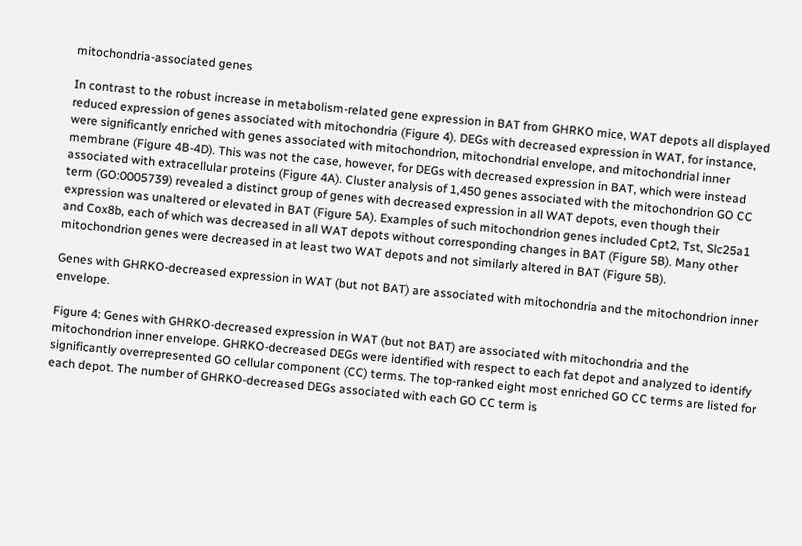mitochondria-associated genes

In contrast to the robust increase in metabolism-related gene expression in BAT from GHRKO mice, WAT depots all displayed reduced expression of genes associated with mitochondria (Figure 4). DEGs with decreased expression in WAT, for instance, were significantly enriched with genes associated with mitochondrion, mitochondrial envelope, and mitochondrial inner membrane (Figure 4B-4D). This was not the case, however, for DEGs with decreased expression in BAT, which were instead associated with extracellular proteins (Figure 4A). Cluster analysis of 1,450 genes associated with the mitochondrion GO CC term (GO:0005739) revealed a distinct group of genes with decreased expression in all WAT depots, even though their expression was unaltered or elevated in BAT (Figure 5A). Examples of such mitochondrion genes included Cpt2, Tst, Slc25a1 and Cox8b, each of which was decreased in all WAT depots without corresponding changes in BAT (Figure 5B). Many other mitochondrion genes were decreased in at least two WAT depots and not similarly altered in BAT (Figure 5B).

Genes with GHRKO-decreased expression in WAT (but not BAT) are associated with mitochondria and the mitochondrion inner envelope.

Figure 4: Genes with GHRKO-decreased expression in WAT (but not BAT) are associated with mitochondria and the mitochondrion inner envelope. GHRKO-decreased DEGs were identified with respect to each fat depot and analyzed to identify significantly overrepresented GO cellular component (CC) terms. The top-ranked eight most enriched GO CC terms are listed for each depot. The number of GHRKO-decreased DEGs associated with each GO CC term is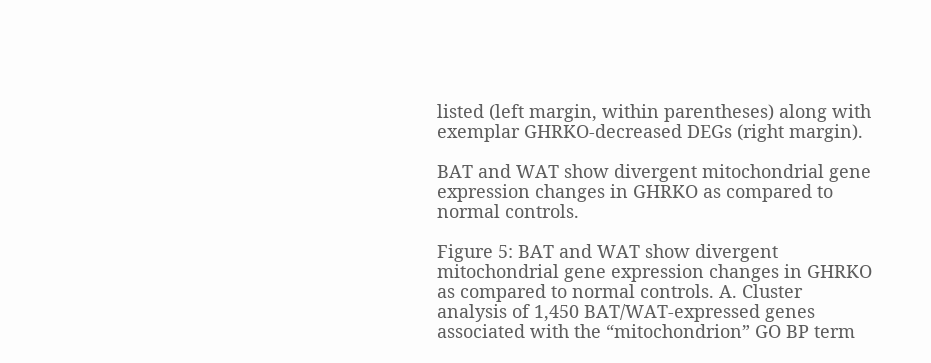listed (left margin, within parentheses) along with exemplar GHRKO-decreased DEGs (right margin).

BAT and WAT show divergent mitochondrial gene expression changes in GHRKO as compared to normal controls.

Figure 5: BAT and WAT show divergent mitochondrial gene expression changes in GHRKO as compared to normal controls. A. Cluster analysis of 1,450 BAT/WAT-expressed genes associated with the “mitochondrion” GO BP term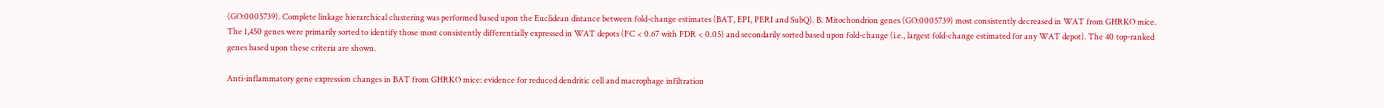(GO:0005739). Complete linkage hierarchical clustering was performed based upon the Euclidean distance between fold-change estimates (BAT, EPI, PERI and SubQ). B. Mitochondrion genes (GO:0005739) most consistently decreased in WAT from GHRKO mice. The 1,450 genes were primarily sorted to identify those most consistently differentially expressed in WAT depots (FC < 0.67 with FDR < 0.05) and secondarily sorted based upon fold-change (i.e., largest fold-change estimated for any WAT depot). The 40 top-ranked genes based upon these criteria are shown.

Anti-inflammatory gene expression changes in BAT from GHRKO mice: evidence for reduced dendritic cell and macrophage infiltration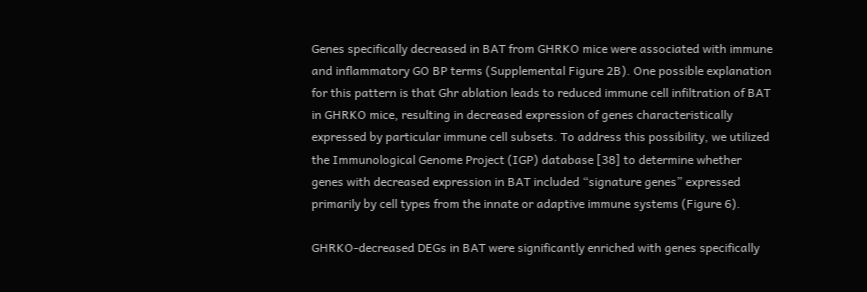Genes specifically decreased in BAT from GHRKO mice were associated with immune and inflammatory GO BP terms (Supplemental Figure 2B). One possible explanation for this pattern is that Ghr ablation leads to reduced immune cell infiltration of BAT in GHRKO mice, resulting in decreased expression of genes characteristically expressed by particular immune cell subsets. To address this possibility, we utilized the Immunological Genome Project (IGP) database [38] to determine whether genes with decreased expression in BAT included “signature genes” expressed primarily by cell types from the innate or adaptive immune systems (Figure 6).

GHRKO-decreased DEGs in BAT were significantly enriched with genes specifically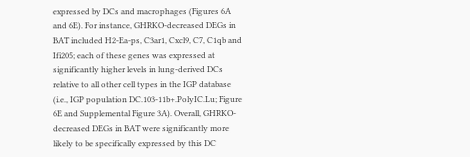expressed by DCs and macrophages (Figures 6A and 6E). For instance, GHRKO-decreased DEGs in BAT included H2-Ea-ps, C3ar1, Cxcl9, C7, C1qb and Ifi205; each of these genes was expressed at significantly higher levels in lung-derived DCs relative to all other cell types in the IGP database (i.e., IGP population DC.103-11b+.PolyIC.Lu; Figure 6E and Supplemental Figure 3A). Overall, GHRKO-decreased DEGs in BAT were significantly more likely to be specifically expressed by this DC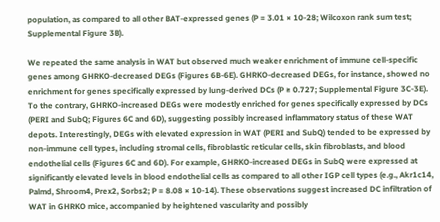population, as compared to all other BAT-expressed genes (P = 3.01 × 10-28; Wilcoxon rank sum test; Supplemental Figure 3B).

We repeated the same analysis in WAT but observed much weaker enrichment of immune cell-specific genes among GHRKO-decreased DEGs (Figures 6B-6E). GHRKO-decreased DEGs, for instance, showed no enrichment for genes specifically expressed by lung-derived DCs (P ≥ 0.727; Supplemental Figure 3C-3E). To the contrary, GHRKO-increased DEGs were modestly enriched for genes specifically expressed by DCs (PERI and SubQ; Figures 6C and 6D), suggesting possibly increased inflammatory status of these WAT depots. Interestingly, DEGs with elevated expression in WAT (PERI and SubQ) tended to be expressed by non-immune cell types, including stromal cells, fibroblastic reticular cells, skin fibroblasts, and blood endothelial cells (Figures 6C and 6D). For example, GHRKO-increased DEGs in SubQ were expressed at significantly elevated levels in blood endothelial cells as compared to all other IGP cell types (e.g., Akr1c14, Palmd, Shroom4, Prex2, Sorbs2; P = 8.08 × 10-14). These observations suggest increased DC infiltration of WAT in GHRKO mice, accompanied by heightened vascularity and possibly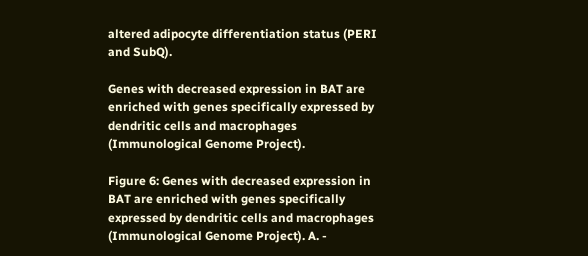altered adipocyte differentiation status (PERI and SubQ).

Genes with decreased expression in BAT are enriched with genes specifically expressed by dendritic cells and macrophages (Immunological Genome Project).

Figure 6: Genes with decreased expression in BAT are enriched with genes specifically expressed by dendritic cells and macrophages (Immunological Genome Project). A. -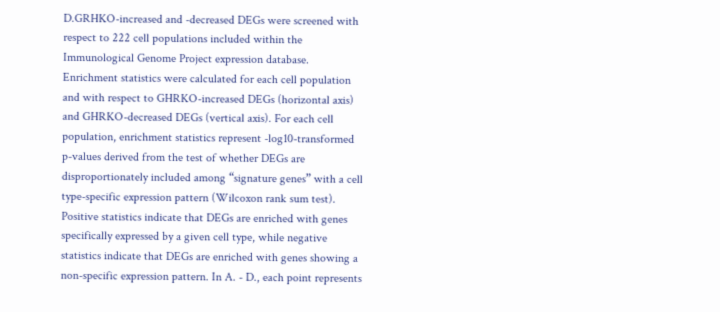D.GRHKO-increased and -decreased DEGs were screened with respect to 222 cell populations included within the Immunological Genome Project expression database. Enrichment statistics were calculated for each cell population and with respect to GHRKO-increased DEGs (horizontal axis) and GHRKO-decreased DEGs (vertical axis). For each cell population, enrichment statistics represent -log10-transformed p-values derived from the test of whether DEGs are disproportionately included among “signature genes” with a cell type-specific expression pattern (Wilcoxon rank sum test). Positive statistics indicate that DEGs are enriched with genes specifically expressed by a given cell type, while negative statistics indicate that DEGs are enriched with genes showing a non-specific expression pattern. In A. - D., each point represents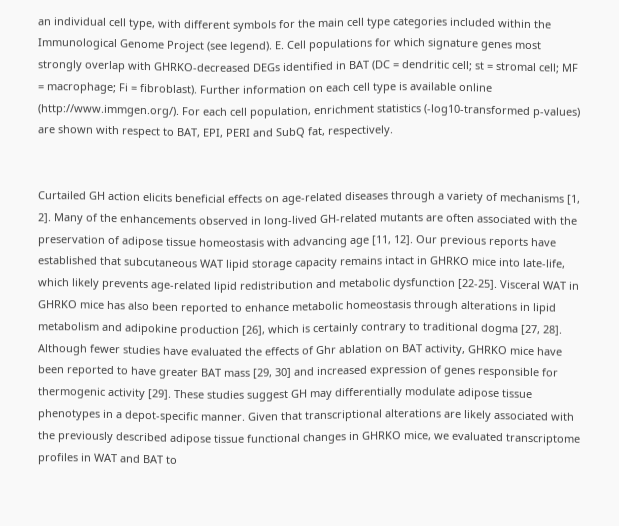an individual cell type, with different symbols for the main cell type categories included within the Immunological Genome Project (see legend). E. Cell populations for which signature genes most strongly overlap with GHRKO-decreased DEGs identified in BAT (DC = dendritic cell; st = stromal cell; MF = macrophage; Fi = fibroblast). Further information on each cell type is available online (http://www.immgen.org/). For each cell population, enrichment statistics (-log10-transformed p-values) are shown with respect to BAT, EPI, PERI and SubQ fat, respectively.


Curtailed GH action elicits beneficial effects on age-related diseases through a variety of mechanisms [1, 2]. Many of the enhancements observed in long-lived GH-related mutants are often associated with the preservation of adipose tissue homeostasis with advancing age [11, 12]. Our previous reports have established that subcutaneous WAT lipid storage capacity remains intact in GHRKO mice into late-life, which likely prevents age-related lipid redistribution and metabolic dysfunction [22-25]. Visceral WAT in GHRKO mice has also been reported to enhance metabolic homeostasis through alterations in lipid metabolism and adipokine production [26], which is certainly contrary to traditional dogma [27, 28]. Although fewer studies have evaluated the effects of Ghr ablation on BAT activity, GHRKO mice have been reported to have greater BAT mass [29, 30] and increased expression of genes responsible for thermogenic activity [29]. These studies suggest GH may differentially modulate adipose tissue phenotypes in a depot-specific manner. Given that transcriptional alterations are likely associated with the previously described adipose tissue functional changes in GHRKO mice, we evaluated transcriptome profiles in WAT and BAT to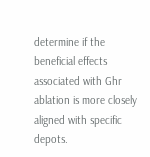determine if the beneficial effects associated with Ghr ablation is more closely aligned with specific depots.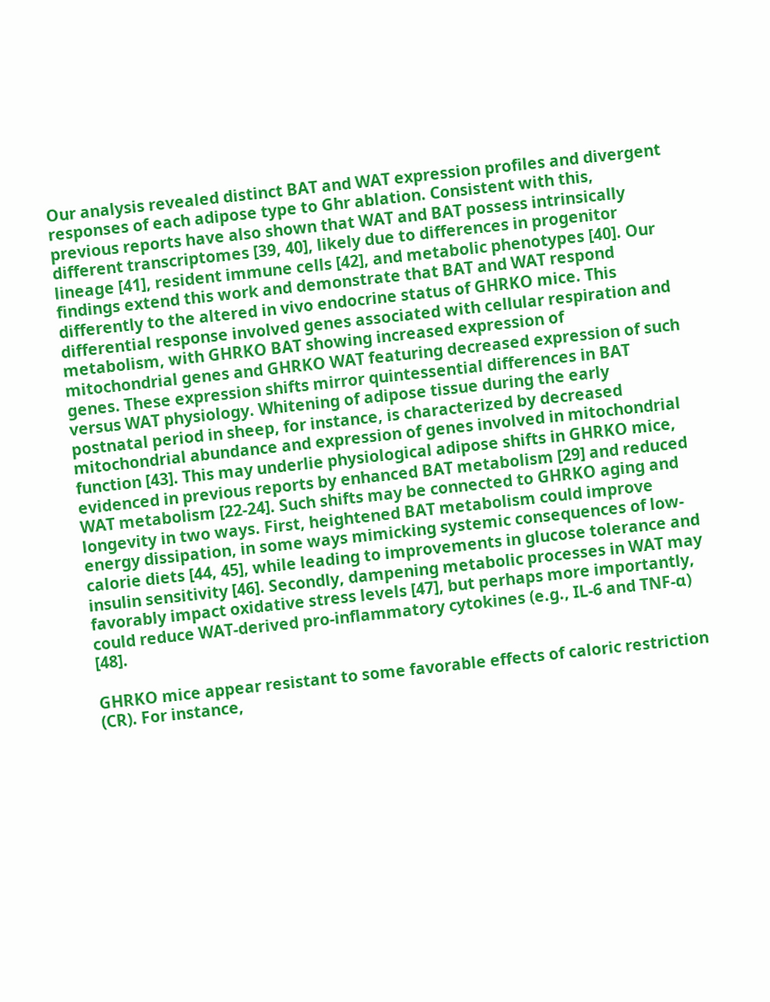Our analysis revealed distinct BAT and WAT expression profiles and divergent responses of each adipose type to Ghr ablation. Consistent with this, previous reports have also shown that WAT and BAT possess intrinsically different transcriptomes [39, 40], likely due to differences in progenitor lineage [41], resident immune cells [42], and metabolic phenotypes [40]. Our findings extend this work and demonstrate that BAT and WAT respond differently to the altered in vivo endocrine status of GHRKO mice. This differential response involved genes associated with cellular respiration and metabolism, with GHRKO BAT showing increased expression of mitochondrial genes and GHRKO WAT featuring decreased expression of such genes. These expression shifts mirror quintessential differences in BAT versus WAT physiology. Whitening of adipose tissue during the early postnatal period in sheep, for instance, is characterized by decreased mitochondrial abundance and expression of genes involved in mitochondrial function [43]. This may underlie physiological adipose shifts in GHRKO mice, evidenced in previous reports by enhanced BAT metabolism [29] and reduced WAT metabolism [22-24]. Such shifts may be connected to GHRKO aging and longevity in two ways. First, heightened BAT metabolism could improve energy dissipation, in some ways mimicking systemic consequences of low-calorie diets [44, 45], while leading to improvements in glucose tolerance and insulin sensitivity [46]. Secondly, dampening metabolic processes in WAT may favorably impact oxidative stress levels [47], but perhaps more importantly, could reduce WAT-derived pro-inflammatory cytokines (e.g., IL-6 and TNF-α) [48].

GHRKO mice appear resistant to some favorable effects of caloric restriction (CR). For instance,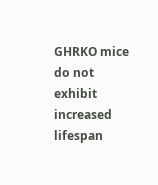GHRKO mice do not exhibit increased lifespan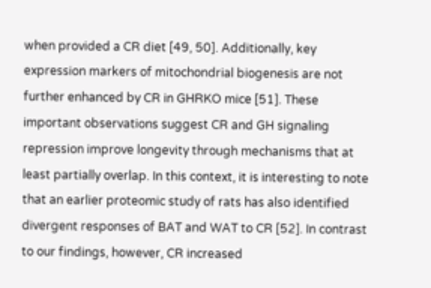when provided a CR diet [49, 50]. Additionally, key expression markers of mitochondrial biogenesis are not further enhanced by CR in GHRKO mice [51]. These important observations suggest CR and GH signaling repression improve longevity through mechanisms that at least partially overlap. In this context, it is interesting to note that an earlier proteomic study of rats has also identified divergent responses of BAT and WAT to CR [52]. In contrast to our findings, however, CR increased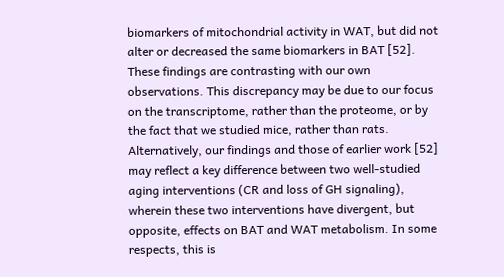biomarkers of mitochondrial activity in WAT, but did not alter or decreased the same biomarkers in BAT [52]. These findings are contrasting with our own observations. This discrepancy may be due to our focus on the transcriptome, rather than the proteome, or by the fact that we studied mice, rather than rats. Alternatively, our findings and those of earlier work [52] may reflect a key difference between two well-studied aging interventions (CR and loss of GH signaling), wherein these two interventions have divergent, but opposite, effects on BAT and WAT metabolism. In some respects, this is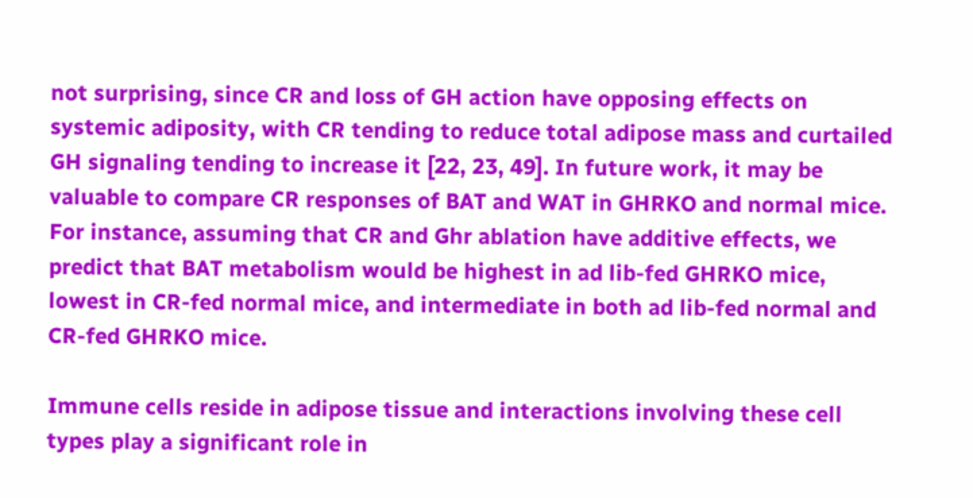not surprising, since CR and loss of GH action have opposing effects on systemic adiposity, with CR tending to reduce total adipose mass and curtailed GH signaling tending to increase it [22, 23, 49]. In future work, it may be valuable to compare CR responses of BAT and WAT in GHRKO and normal mice. For instance, assuming that CR and Ghr ablation have additive effects, we predict that BAT metabolism would be highest in ad lib-fed GHRKO mice, lowest in CR-fed normal mice, and intermediate in both ad lib-fed normal and CR-fed GHRKO mice.

Immune cells reside in adipose tissue and interactions involving these cell types play a significant role in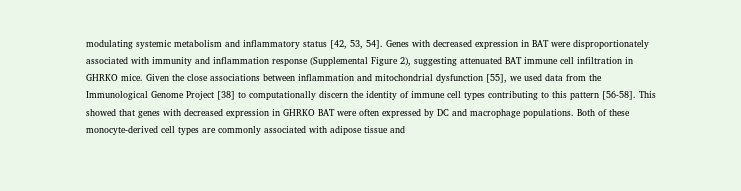modulating systemic metabolism and inflammatory status [42, 53, 54]. Genes with decreased expression in BAT were disproportionately associated with immunity and inflammation response (Supplemental Figure 2), suggesting attenuated BAT immune cell infiltration in GHRKO mice. Given the close associations between inflammation and mitochondrial dysfunction [55], we used data from the Immunological Genome Project [38] to computationally discern the identity of immune cell types contributing to this pattern [56-58]. This showed that genes with decreased expression in GHRKO BAT were often expressed by DC and macrophage populations. Both of these monocyte-derived cell types are commonly associated with adipose tissue and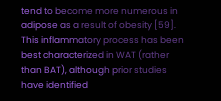tend to become more numerous in adipose as a result of obesity [59]. This inflammatory process has been best characterized in WAT (rather than BAT), although prior studies have identified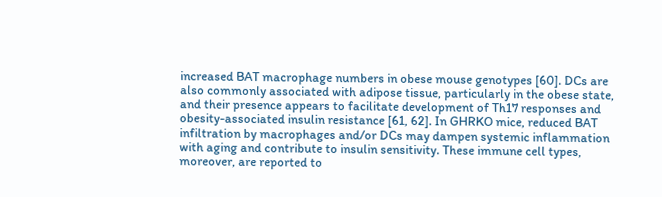increased BAT macrophage numbers in obese mouse genotypes [60]. DCs are also commonly associated with adipose tissue, particularly in the obese state, and their presence appears to facilitate development of Th17 responses and obesity-associated insulin resistance [61, 62]. In GHRKO mice, reduced BAT infiltration by macrophages and/or DCs may dampen systemic inflammation with aging and contribute to insulin sensitivity. These immune cell types, moreover, are reported to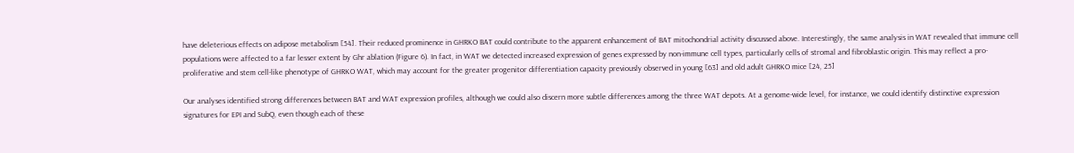have deleterious effects on adipose metabolism [54]. Their reduced prominence in GHRKO BAT could contribute to the apparent enhancement of BAT mitochondrial activity discussed above. Interestingly, the same analysis in WAT revealed that immune cell populations were affected to a far lesser extent by Ghr ablation (Figure 6). In fact, in WAT we detected increased expression of genes expressed by non-immune cell types, particularly cells of stromal and fibroblastic origin. This may reflect a pro-proliferative and stem cell-like phenotype of GHRKO WAT, which may account for the greater progenitor differentiation capacity previously observed in young [63] and old adult GHRKO mice [24, 25]

Our analyses identified strong differences between BAT and WAT expression profiles, although we could also discern more subtle differences among the three WAT depots. At a genome-wide level, for instance, we could identify distinctive expression signatures for EPI and SubQ, even though each of these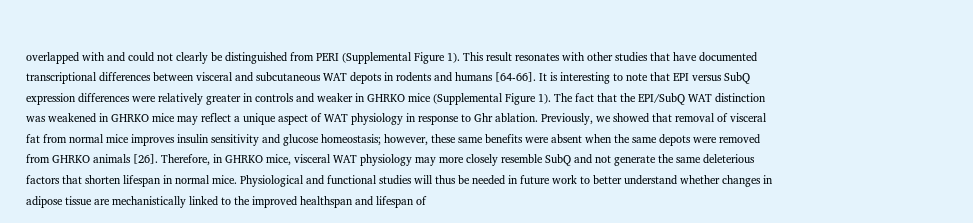overlapped with and could not clearly be distinguished from PERI (Supplemental Figure 1). This result resonates with other studies that have documented transcriptional differences between visceral and subcutaneous WAT depots in rodents and humans [64-66]. It is interesting to note that EPI versus SubQ expression differences were relatively greater in controls and weaker in GHRKO mice (Supplemental Figure 1). The fact that the EPI/SubQ WAT distinction was weakened in GHRKO mice may reflect a unique aspect of WAT physiology in response to Ghr ablation. Previously, we showed that removal of visceral fat from normal mice improves insulin sensitivity and glucose homeostasis; however, these same benefits were absent when the same depots were removed from GHRKO animals [26]. Therefore, in GHRKO mice, visceral WAT physiology may more closely resemble SubQ and not generate the same deleterious factors that shorten lifespan in normal mice. Physiological and functional studies will thus be needed in future work to better understand whether changes in adipose tissue are mechanistically linked to the improved healthspan and lifespan of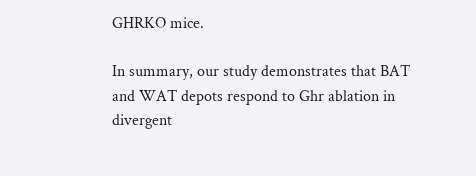GHRKO mice.

In summary, our study demonstrates that BAT and WAT depots respond to Ghr ablation in divergent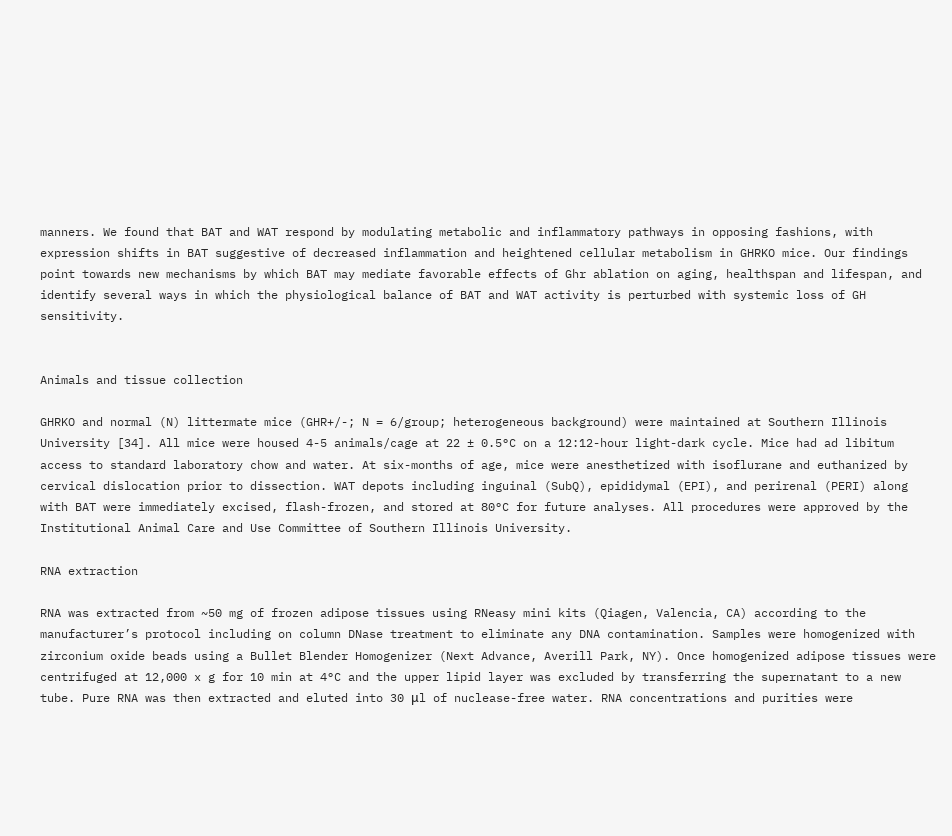manners. We found that BAT and WAT respond by modulating metabolic and inflammatory pathways in opposing fashions, with expression shifts in BAT suggestive of decreased inflammation and heightened cellular metabolism in GHRKO mice. Our findings point towards new mechanisms by which BAT may mediate favorable effects of Ghr ablation on aging, healthspan and lifespan, and identify several ways in which the physiological balance of BAT and WAT activity is perturbed with systemic loss of GH sensitivity.


Animals and tissue collection

GHRKO and normal (N) littermate mice (GHR+/-; N = 6/group; heterogeneous background) were maintained at Southern Illinois University [34]. All mice were housed 4-5 animals/cage at 22 ± 0.5°C on a 12:12-hour light-dark cycle. Mice had ad libitum access to standard laboratory chow and water. At six-months of age, mice were anesthetized with isoflurane and euthanized by cervical dislocation prior to dissection. WAT depots including inguinal (SubQ), epididymal (EPI), and perirenal (PERI) along with BAT were immediately excised, flash-frozen, and stored at 80°C for future analyses. All procedures were approved by the Institutional Animal Care and Use Committee of Southern Illinois University.

RNA extraction

RNA was extracted from ~50 mg of frozen adipose tissues using RNeasy mini kits (Qiagen, Valencia, CA) according to the manufacturer’s protocol including on column DNase treatment to eliminate any DNA contamination. Samples were homogenized with zirconium oxide beads using a Bullet Blender Homogenizer (Next Advance, Averill Park, NY). Once homogenized adipose tissues were centrifuged at 12,000 x g for 10 min at 4°C and the upper lipid layer was excluded by transferring the supernatant to a new tube. Pure RNA was then extracted and eluted into 30 μl of nuclease-free water. RNA concentrations and purities were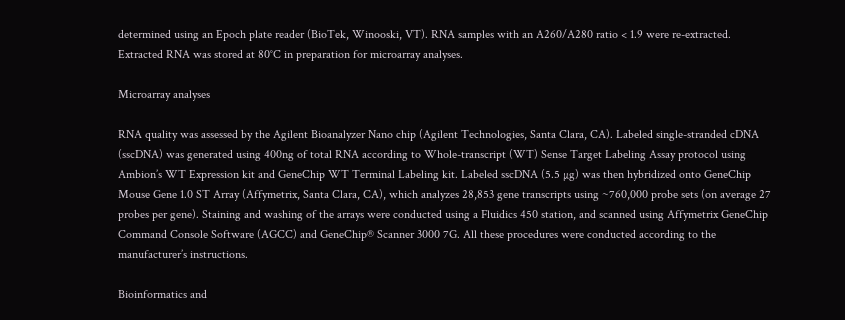determined using an Epoch plate reader (BioTek, Winooski, VT). RNA samples with an A260/A280 ratio < 1.9 were re-extracted. Extracted RNA was stored at 80°C in preparation for microarray analyses.

Microarray analyses

RNA quality was assessed by the Agilent Bioanalyzer Nano chip (Agilent Technologies, Santa Clara, CA). Labeled single-stranded cDNA (sscDNA) was generated using 400ng of total RNA according to Whole-transcript (WT) Sense Target Labeling Assay protocol using Ambion’s WT Expression kit and GeneChip WT Terminal Labeling kit. Labeled sscDNA (5.5 µg) was then hybridized onto GeneChip Mouse Gene 1.0 ST Array (Affymetrix, Santa Clara, CA), which analyzes 28,853 gene transcripts using ~760,000 probe sets (on average 27 probes per gene). Staining and washing of the arrays were conducted using a Fluidics 450 station, and scanned using Affymetrix GeneChip Command Console Software (AGCC) and GeneChip® Scanner 3000 7G. All these procedures were conducted according to the manufacturer’s instructions.

Bioinformatics and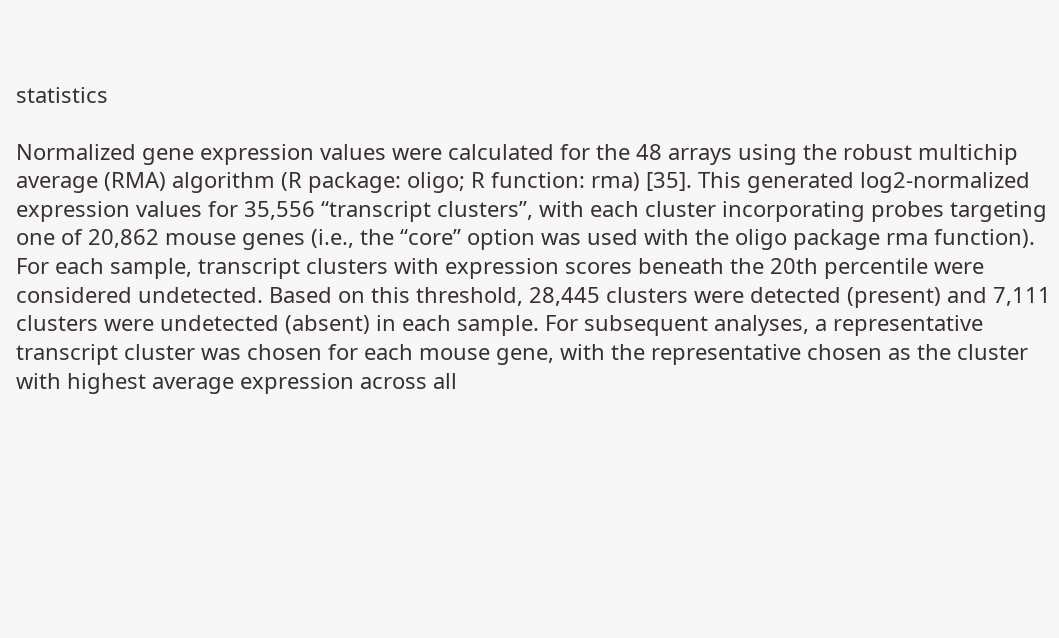statistics

Normalized gene expression values were calculated for the 48 arrays using the robust multichip average (RMA) algorithm (R package: oligo; R function: rma) [35]. This generated log2-normalized expression values for 35,556 “transcript clusters”, with each cluster incorporating probes targeting one of 20,862 mouse genes (i.e., the “core” option was used with the oligo package rma function). For each sample, transcript clusters with expression scores beneath the 20th percentile were considered undetected. Based on this threshold, 28,445 clusters were detected (present) and 7,111 clusters were undetected (absent) in each sample. For subsequent analyses, a representative transcript cluster was chosen for each mouse gene, with the representative chosen as the cluster with highest average expression across all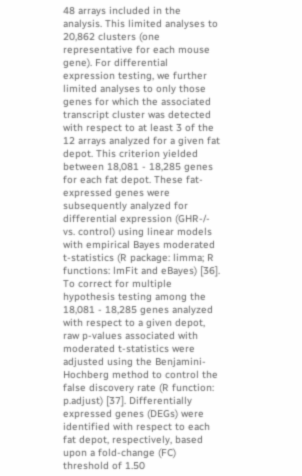48 arrays included in the analysis. This limited analyses to 20,862 clusters (one representative for each mouse gene). For differential expression testing, we further limited analyses to only those genes for which the associated transcript cluster was detected with respect to at least 3 of the 12 arrays analyzed for a given fat depot. This criterion yielded between 18,081 - 18,285 genes for each fat depot. These fat-expressed genes were subsequently analyzed for differential expression (GHR-/- vs. control) using linear models with empirical Bayes moderated t-statistics (R package: limma; R functions: lmFit and eBayes) [36]. To correct for multiple hypothesis testing among the 18,081 - 18,285 genes analyzed with respect to a given depot, raw p-values associated with moderated t-statistics were adjusted using the Benjamini-Hochberg method to control the false discovery rate (R function: p.adjust) [37]. Differentially expressed genes (DEGs) were identified with respect to each fat depot, respectively, based upon a fold-change (FC) threshold of 1.50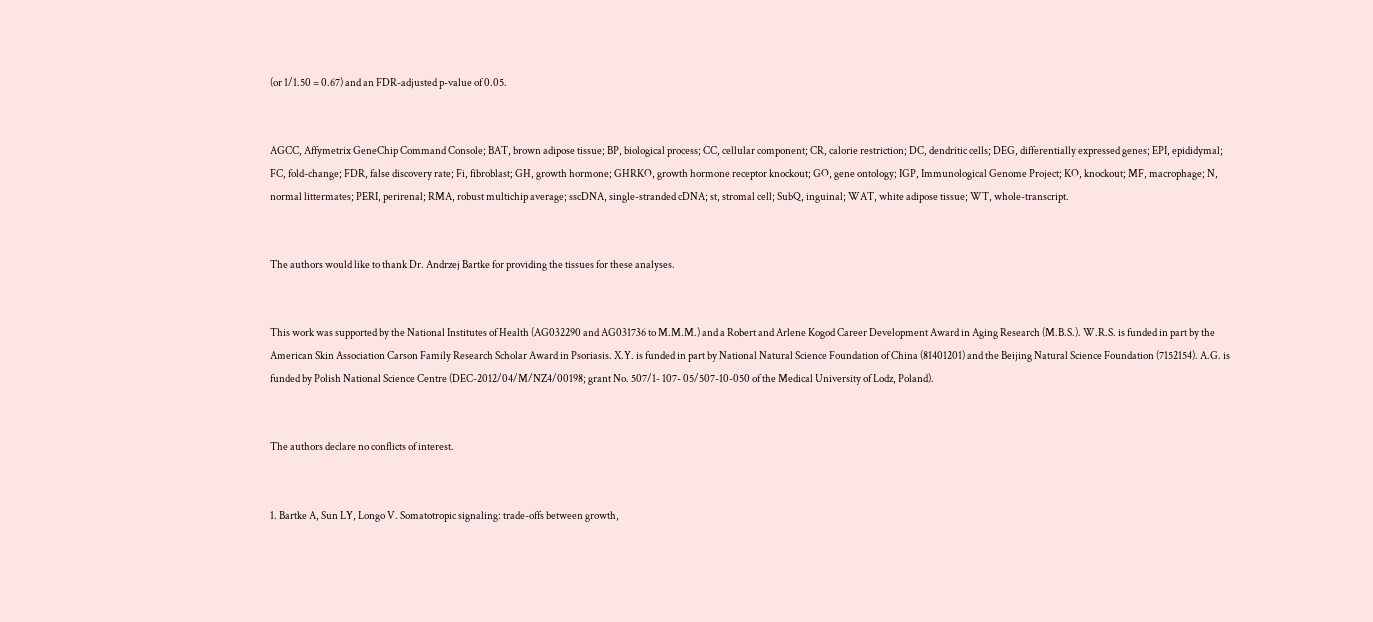(or 1/1.50 = 0.67) and an FDR-adjusted p-value of 0.05.


AGCC, Affymetrix GeneChip Command Console; BAT, brown adipose tissue; BP, biological process; CC, cellular component; CR, calorie restriction; DC, dendritic cells; DEG, differentially expressed genes; EPI, epididymal; FC, fold-change; FDR, false discovery rate; Fi, fibroblast; GH, growth hormone; GHRKO, growth hormone receptor knockout; GO, gene ontology; IGP, Immunological Genome Project; KO, knockout; MF, macrophage; N, normal littermates; PERI, perirenal; RMA, robust multichip average; sscDNA, single-stranded cDNA; st, stromal cell; SubQ, inguinal; WAT, white adipose tissue; WT, whole-transcript.


The authors would like to thank Dr. Andrzej Bartke for providing the tissues for these analyses.


This work was supported by the National Institutes of Health (AG032290 and AG031736 to M.M.M.) and a Robert and Arlene Kogod Career Development Award in Aging Research (M.B.S.). W.R.S. is funded in part by the American Skin Association Carson Family Research Scholar Award in Psoriasis. X.Y. is funded in part by National Natural Science Foundation of China (81401201) and the Beijing Natural Science Foundation (7152154). A.G. is funded by Polish National Science Centre (DEC-2012/04/M/NZ4/00198; grant No. 507/1- 107- 05/507-10-050 of the Medical University of Lodz, Poland).


The authors declare no conflicts of interest.


1. Bartke A, Sun LY, Longo V. Somatotropic signaling: trade-offs between growth,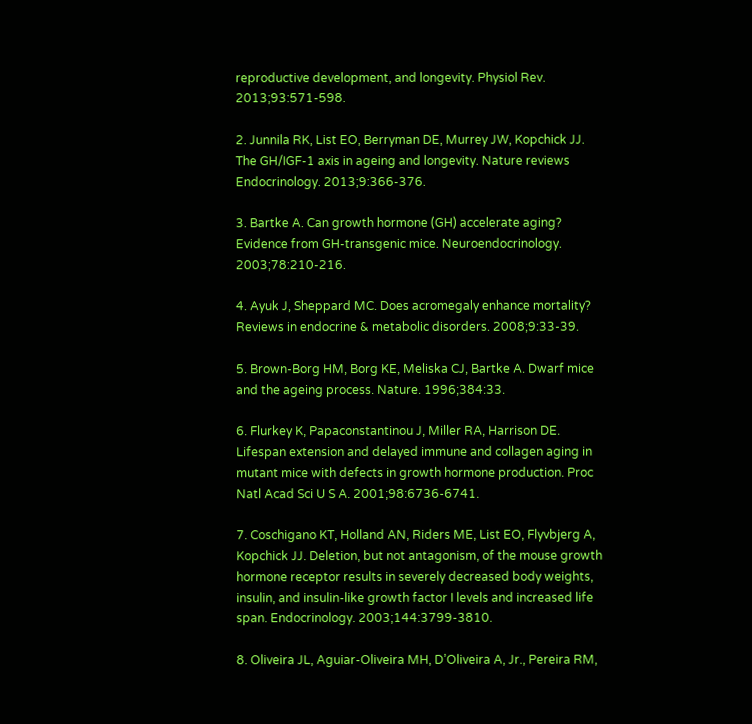reproductive development, and longevity. Physiol Rev. 2013;93:571-598.

2. Junnila RK, List EO, Berryman DE, Murrey JW, Kopchick JJ. The GH/IGF-1 axis in ageing and longevity. Nature reviews Endocrinology. 2013;9:366-376.

3. Bartke A. Can growth hormone (GH) accelerate aging? Evidence from GH-transgenic mice. Neuroendocrinology. 2003;78:210-216.

4. Ayuk J, Sheppard MC. Does acromegaly enhance mortality? Reviews in endocrine & metabolic disorders. 2008;9:33-39.

5. Brown-Borg HM, Borg KE, Meliska CJ, Bartke A. Dwarf mice and the ageing process. Nature. 1996;384:33.

6. Flurkey K, Papaconstantinou J, Miller RA, Harrison DE. Lifespan extension and delayed immune and collagen aging in mutant mice with defects in growth hormone production. Proc Natl Acad Sci U S A. 2001;98:6736-6741.

7. Coschigano KT, Holland AN, Riders ME, List EO, Flyvbjerg A, Kopchick JJ. Deletion, but not antagonism, of the mouse growth hormone receptor results in severely decreased body weights, insulin, and insulin-like growth factor I levels and increased life span. Endocrinology. 2003;144:3799-3810.

8. Oliveira JL, Aguiar-Oliveira MH, D’Oliveira A, Jr., Pereira RM,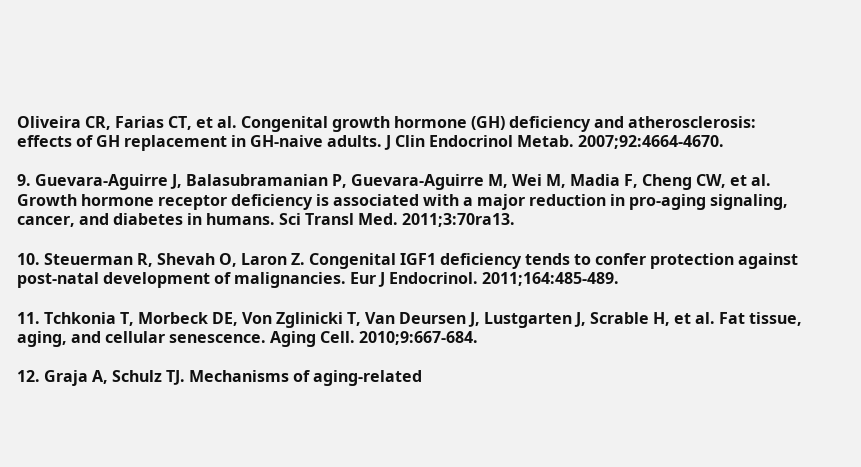Oliveira CR, Farias CT, et al. Congenital growth hormone (GH) deficiency and atherosclerosis: effects of GH replacement in GH-naive adults. J Clin Endocrinol Metab. 2007;92:4664-4670.

9. Guevara-Aguirre J, Balasubramanian P, Guevara-Aguirre M, Wei M, Madia F, Cheng CW, et al. Growth hormone receptor deficiency is associated with a major reduction in pro-aging signaling, cancer, and diabetes in humans. Sci Transl Med. 2011;3:70ra13.

10. Steuerman R, Shevah O, Laron Z. Congenital IGF1 deficiency tends to confer protection against post-natal development of malignancies. Eur J Endocrinol. 2011;164:485-489.

11. Tchkonia T, Morbeck DE, Von Zglinicki T, Van Deursen J, Lustgarten J, Scrable H, et al. Fat tissue, aging, and cellular senescence. Aging Cell. 2010;9:667-684.

12. Graja A, Schulz TJ. Mechanisms of aging-related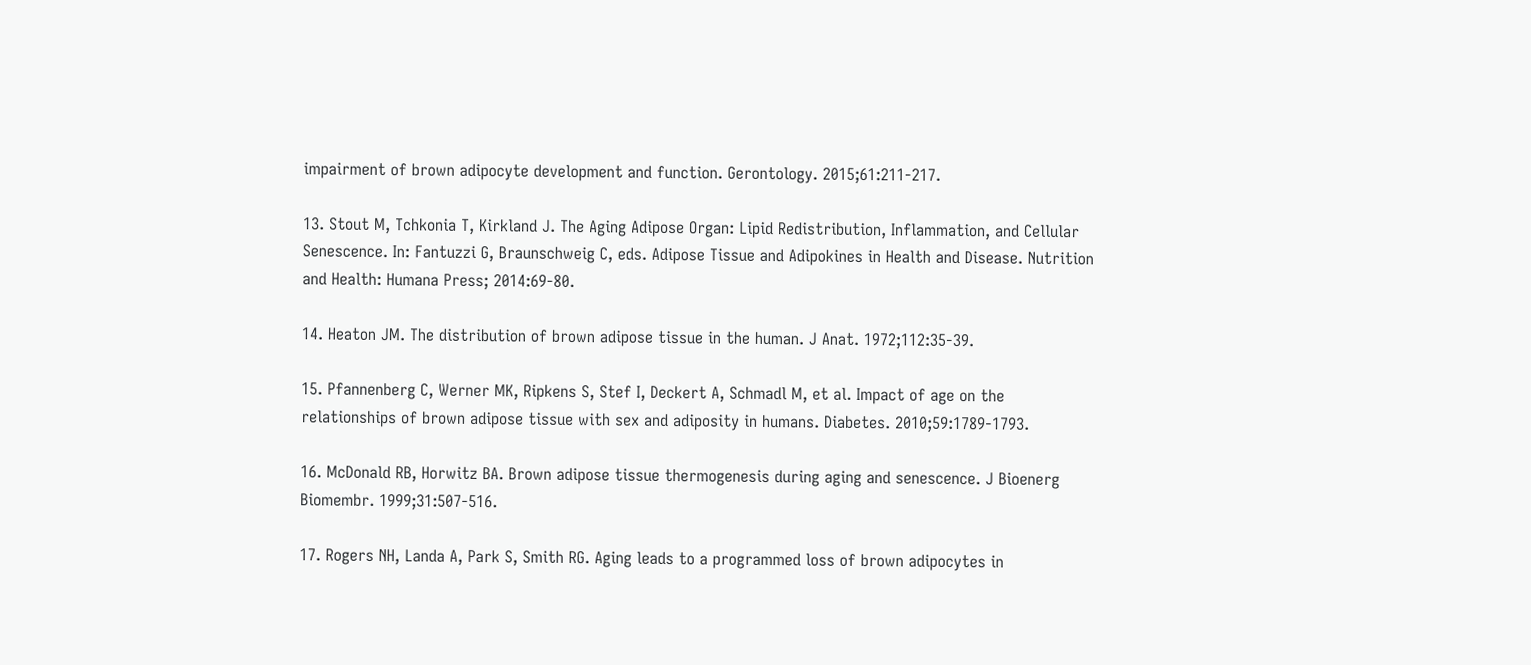impairment of brown adipocyte development and function. Gerontology. 2015;61:211-217.

13. Stout M, Tchkonia T, Kirkland J. The Aging Adipose Organ: Lipid Redistribution, Inflammation, and Cellular Senescence. In: Fantuzzi G, Braunschweig C, eds. Adipose Tissue and Adipokines in Health and Disease. Nutrition and Health: Humana Press; 2014:69-80.

14. Heaton JM. The distribution of brown adipose tissue in the human. J Anat. 1972;112:35-39.

15. Pfannenberg C, Werner MK, Ripkens S, Stef I, Deckert A, Schmadl M, et al. Impact of age on the relationships of brown adipose tissue with sex and adiposity in humans. Diabetes. 2010;59:1789-1793.

16. McDonald RB, Horwitz BA. Brown adipose tissue thermogenesis during aging and senescence. J Bioenerg Biomembr. 1999;31:507-516.

17. Rogers NH, Landa A, Park S, Smith RG. Aging leads to a programmed loss of brown adipocytes in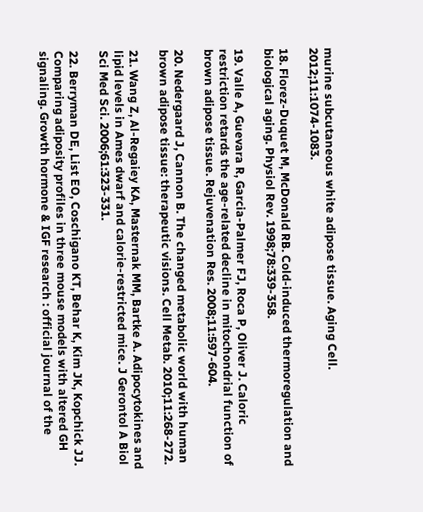murine subcutaneous white adipose tissue. Aging Cell. 2012;11:1074-1083.

18. Florez-Duquet M, McDonald RB. Cold-induced thermoregulation and biological aging. Physiol Rev. 1998;78:339-358.

19. Valle A, Guevara R, Garcia-Palmer FJ, Roca P, Oliver J. Caloric restriction retards the age-related decline in mitochondrial function of brown adipose tissue. Rejuvenation Res. 2008;11:597-604.

20. Nedergaard J, Cannon B. The changed metabolic world with human brown adipose tissue: therapeutic visions. Cell Metab. 2010;11:268-272.

21. Wang Z, Al-Regaiey KA, Masternak MM, Bartke A. Adipocytokines and lipid levels in Ames dwarf and calorie-restricted mice. J Gerontol A Biol Sci Med Sci. 2006;61:323-331.

22. Berryman DE, List EO, Coschigano KT, Behar K, Kim JK, Kopchick JJ. Comparing adiposity profiles in three mouse models with altered GH signaling. Growth hormone & IGF research : official journal of the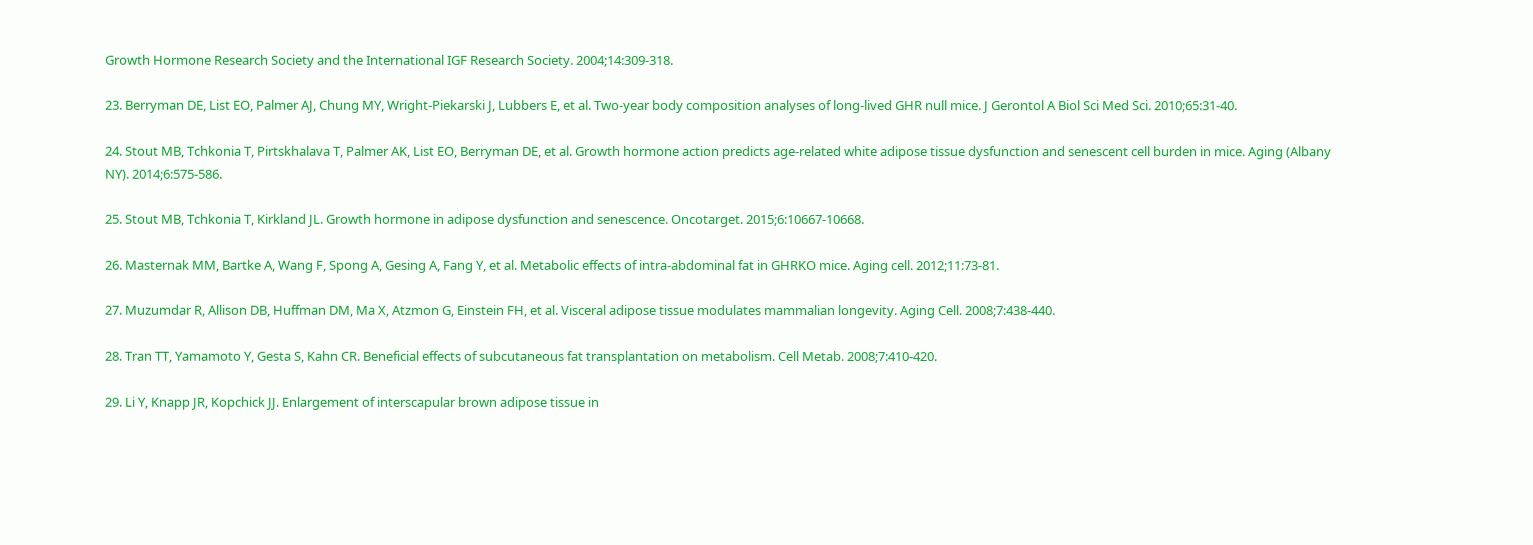Growth Hormone Research Society and the International IGF Research Society. 2004;14:309-318.

23. Berryman DE, List EO, Palmer AJ, Chung MY, Wright-Piekarski J, Lubbers E, et al. Two-year body composition analyses of long-lived GHR null mice. J Gerontol A Biol Sci Med Sci. 2010;65:31-40.

24. Stout MB, Tchkonia T, Pirtskhalava T, Palmer AK, List EO, Berryman DE, et al. Growth hormone action predicts age-related white adipose tissue dysfunction and senescent cell burden in mice. Aging (Albany NY). 2014;6:575-586.

25. Stout MB, Tchkonia T, Kirkland JL. Growth hormone in adipose dysfunction and senescence. Oncotarget. 2015;6:10667-10668.

26. Masternak MM, Bartke A, Wang F, Spong A, Gesing A, Fang Y, et al. Metabolic effects of intra-abdominal fat in GHRKO mice. Aging cell. 2012;11:73-81.

27. Muzumdar R, Allison DB, Huffman DM, Ma X, Atzmon G, Einstein FH, et al. Visceral adipose tissue modulates mammalian longevity. Aging Cell. 2008;7:438-440.

28. Tran TT, Yamamoto Y, Gesta S, Kahn CR. Beneficial effects of subcutaneous fat transplantation on metabolism. Cell Metab. 2008;7:410-420.

29. Li Y, Knapp JR, Kopchick JJ. Enlargement of interscapular brown adipose tissue in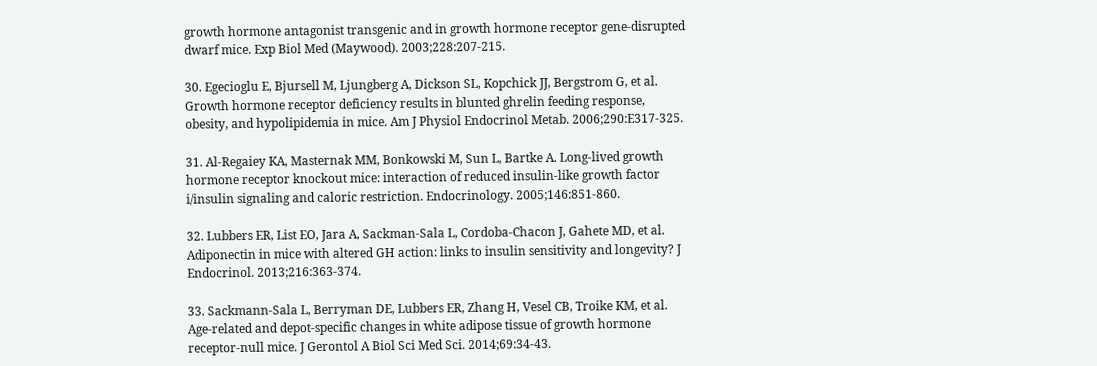growth hormone antagonist transgenic and in growth hormone receptor gene-disrupted dwarf mice. Exp Biol Med (Maywood). 2003;228:207-215.

30. Egecioglu E, Bjursell M, Ljungberg A, Dickson SL, Kopchick JJ, Bergstrom G, et al. Growth hormone receptor deficiency results in blunted ghrelin feeding response, obesity, and hypolipidemia in mice. Am J Physiol Endocrinol Metab. 2006;290:E317-325.

31. Al-Regaiey KA, Masternak MM, Bonkowski M, Sun L, Bartke A. Long-lived growth hormone receptor knockout mice: interaction of reduced insulin-like growth factor i/insulin signaling and caloric restriction. Endocrinology. 2005;146:851-860.

32. Lubbers ER, List EO, Jara A, Sackman-Sala L, Cordoba-Chacon J, Gahete MD, et al. Adiponectin in mice with altered GH action: links to insulin sensitivity and longevity? J Endocrinol. 2013;216:363-374.

33. Sackmann-Sala L, Berryman DE, Lubbers ER, Zhang H, Vesel CB, Troike KM, et al. Age-related and depot-specific changes in white adipose tissue of growth hormone receptor-null mice. J Gerontol A Biol Sci Med Sci. 2014;69:34-43.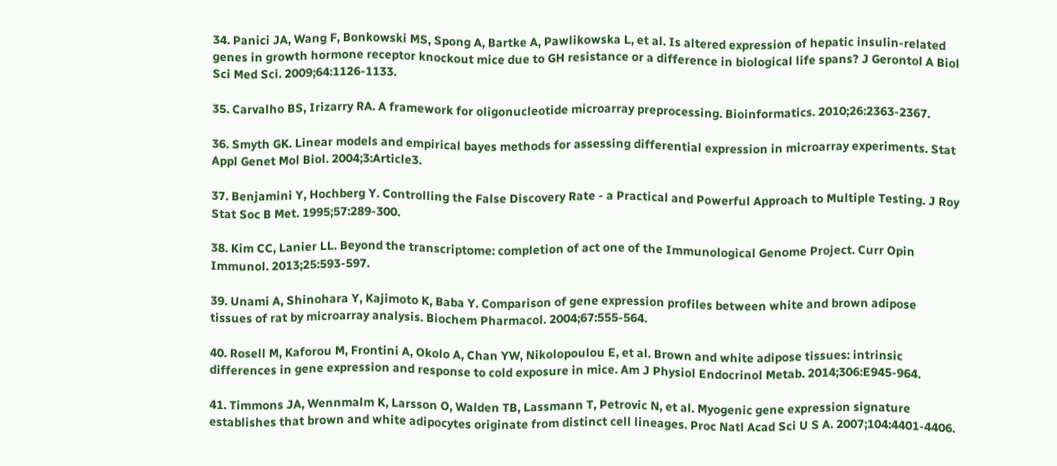34. Panici JA, Wang F, Bonkowski MS, Spong A, Bartke A, Pawlikowska L, et al. Is altered expression of hepatic insulin-related genes in growth hormone receptor knockout mice due to GH resistance or a difference in biological life spans? J Gerontol A Biol Sci Med Sci. 2009;64:1126-1133.

35. Carvalho BS, Irizarry RA. A framework for oligonucleotide microarray preprocessing. Bioinformatics. 2010;26:2363-2367.

36. Smyth GK. Linear models and empirical bayes methods for assessing differential expression in microarray experiments. Stat Appl Genet Mol Biol. 2004;3:Article3.

37. Benjamini Y, Hochberg Y. Controlling the False Discovery Rate - a Practical and Powerful Approach to Multiple Testing. J Roy Stat Soc B Met. 1995;57:289-300.

38. Kim CC, Lanier LL. Beyond the transcriptome: completion of act one of the Immunological Genome Project. Curr Opin Immunol. 2013;25:593-597.

39. Unami A, Shinohara Y, Kajimoto K, Baba Y. Comparison of gene expression profiles between white and brown adipose tissues of rat by microarray analysis. Biochem Pharmacol. 2004;67:555-564.

40. Rosell M, Kaforou M, Frontini A, Okolo A, Chan YW, Nikolopoulou E, et al. Brown and white adipose tissues: intrinsic differences in gene expression and response to cold exposure in mice. Am J Physiol Endocrinol Metab. 2014;306:E945-964.

41. Timmons JA, Wennmalm K, Larsson O, Walden TB, Lassmann T, Petrovic N, et al. Myogenic gene expression signature establishes that brown and white adipocytes originate from distinct cell lineages. Proc Natl Acad Sci U S A. 2007;104:4401-4406.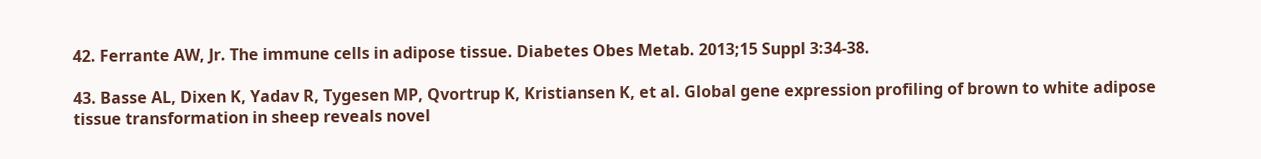42. Ferrante AW, Jr. The immune cells in adipose tissue. Diabetes Obes Metab. 2013;15 Suppl 3:34-38.

43. Basse AL, Dixen K, Yadav R, Tygesen MP, Qvortrup K, Kristiansen K, et al. Global gene expression profiling of brown to white adipose tissue transformation in sheep reveals novel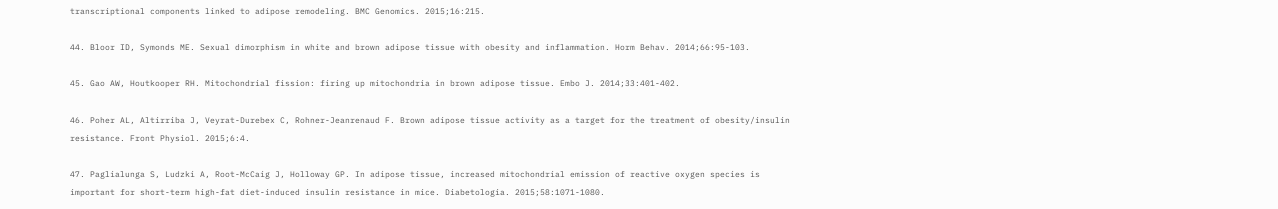transcriptional components linked to adipose remodeling. BMC Genomics. 2015;16:215.

44. Bloor ID, Symonds ME. Sexual dimorphism in white and brown adipose tissue with obesity and inflammation. Horm Behav. 2014;66:95-103.

45. Gao AW, Houtkooper RH. Mitochondrial fission: firing up mitochondria in brown adipose tissue. Embo J. 2014;33:401-402.

46. Poher AL, Altirriba J, Veyrat-Durebex C, Rohner-Jeanrenaud F. Brown adipose tissue activity as a target for the treatment of obesity/insulin resistance. Front Physiol. 2015;6:4.

47. Paglialunga S, Ludzki A, Root-McCaig J, Holloway GP. In adipose tissue, increased mitochondrial emission of reactive oxygen species is important for short-term high-fat diet-induced insulin resistance in mice. Diabetologia. 2015;58:1071-1080.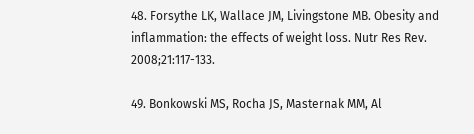48. Forsythe LK, Wallace JM, Livingstone MB. Obesity and inflammation: the effects of weight loss. Nutr Res Rev. 2008;21:117-133.

49. Bonkowski MS, Rocha JS, Masternak MM, Al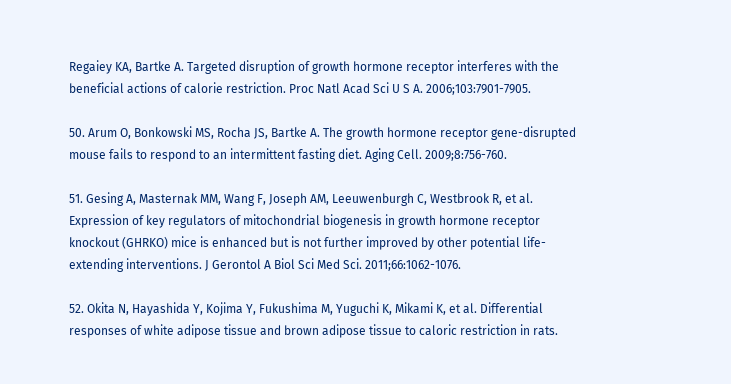Regaiey KA, Bartke A. Targeted disruption of growth hormone receptor interferes with the beneficial actions of calorie restriction. Proc Natl Acad Sci U S A. 2006;103:7901-7905.

50. Arum O, Bonkowski MS, Rocha JS, Bartke A. The growth hormone receptor gene-disrupted mouse fails to respond to an intermittent fasting diet. Aging Cell. 2009;8:756-760.

51. Gesing A, Masternak MM, Wang F, Joseph AM, Leeuwenburgh C, Westbrook R, et al. Expression of key regulators of mitochondrial biogenesis in growth hormone receptor knockout (GHRKO) mice is enhanced but is not further improved by other potential life-extending interventions. J Gerontol A Biol Sci Med Sci. 2011;66:1062-1076.

52. Okita N, Hayashida Y, Kojima Y, Fukushima M, Yuguchi K, Mikami K, et al. Differential responses of white adipose tissue and brown adipose tissue to caloric restriction in rats.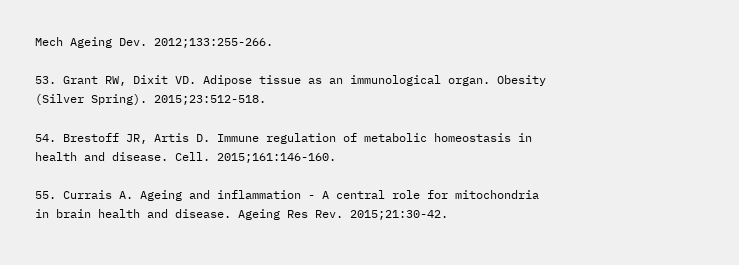Mech Ageing Dev. 2012;133:255-266.

53. Grant RW, Dixit VD. Adipose tissue as an immunological organ. Obesity (Silver Spring). 2015;23:512-518.

54. Brestoff JR, Artis D. Immune regulation of metabolic homeostasis in health and disease. Cell. 2015;161:146-160.

55. Currais A. Ageing and inflammation - A central role for mitochondria in brain health and disease. Ageing Res Rev. 2015;21:30-42.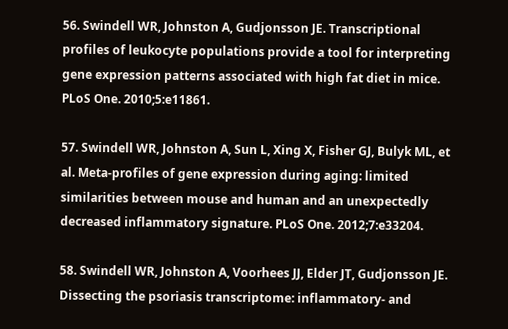56. Swindell WR, Johnston A, Gudjonsson JE. Transcriptional profiles of leukocyte populations provide a tool for interpreting gene expression patterns associated with high fat diet in mice. PLoS One. 2010;5:e11861.

57. Swindell WR, Johnston A, Sun L, Xing X, Fisher GJ, Bulyk ML, et al. Meta-profiles of gene expression during aging: limited similarities between mouse and human and an unexpectedly decreased inflammatory signature. PLoS One. 2012;7:e33204.

58. Swindell WR, Johnston A, Voorhees JJ, Elder JT, Gudjonsson JE. Dissecting the psoriasis transcriptome: inflammatory- and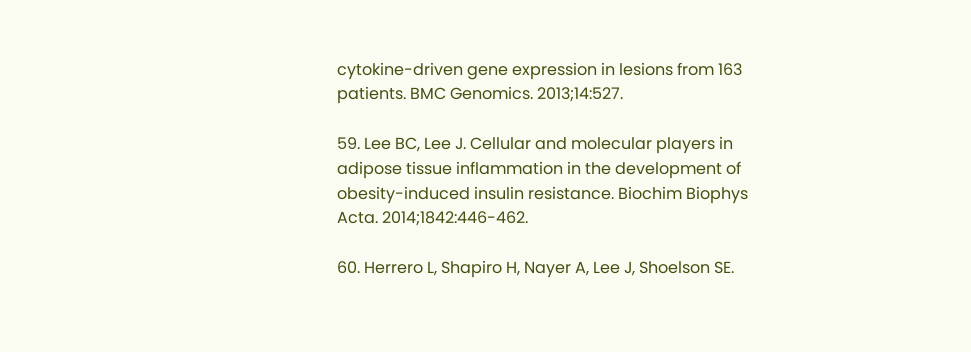cytokine-driven gene expression in lesions from 163 patients. BMC Genomics. 2013;14:527.

59. Lee BC, Lee J. Cellular and molecular players in adipose tissue inflammation in the development of obesity-induced insulin resistance. Biochim Biophys Acta. 2014;1842:446-462.

60. Herrero L, Shapiro H, Nayer A, Lee J, Shoelson SE.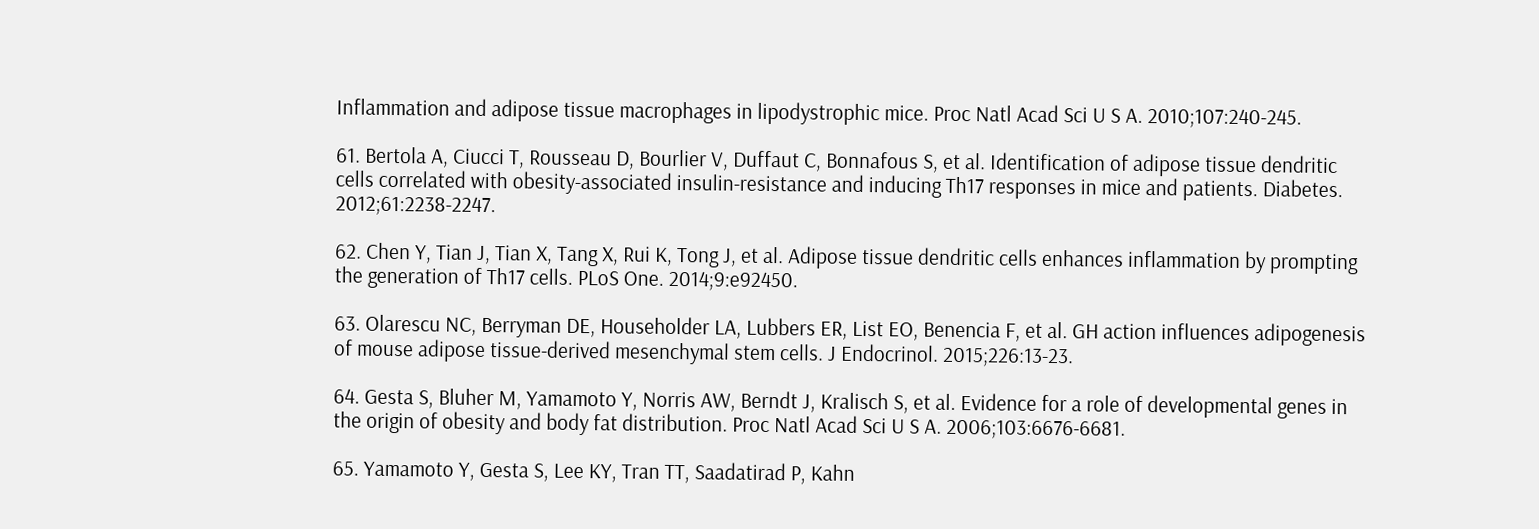Inflammation and adipose tissue macrophages in lipodystrophic mice. Proc Natl Acad Sci U S A. 2010;107:240-245.

61. Bertola A, Ciucci T, Rousseau D, Bourlier V, Duffaut C, Bonnafous S, et al. Identification of adipose tissue dendritic cells correlated with obesity-associated insulin-resistance and inducing Th17 responses in mice and patients. Diabetes. 2012;61:2238-2247.

62. Chen Y, Tian J, Tian X, Tang X, Rui K, Tong J, et al. Adipose tissue dendritic cells enhances inflammation by prompting the generation of Th17 cells. PLoS One. 2014;9:e92450.

63. Olarescu NC, Berryman DE, Householder LA, Lubbers ER, List EO, Benencia F, et al. GH action influences adipogenesis of mouse adipose tissue-derived mesenchymal stem cells. J Endocrinol. 2015;226:13-23.

64. Gesta S, Bluher M, Yamamoto Y, Norris AW, Berndt J, Kralisch S, et al. Evidence for a role of developmental genes in the origin of obesity and body fat distribution. Proc Natl Acad Sci U S A. 2006;103:6676-6681.

65. Yamamoto Y, Gesta S, Lee KY, Tran TT, Saadatirad P, Kahn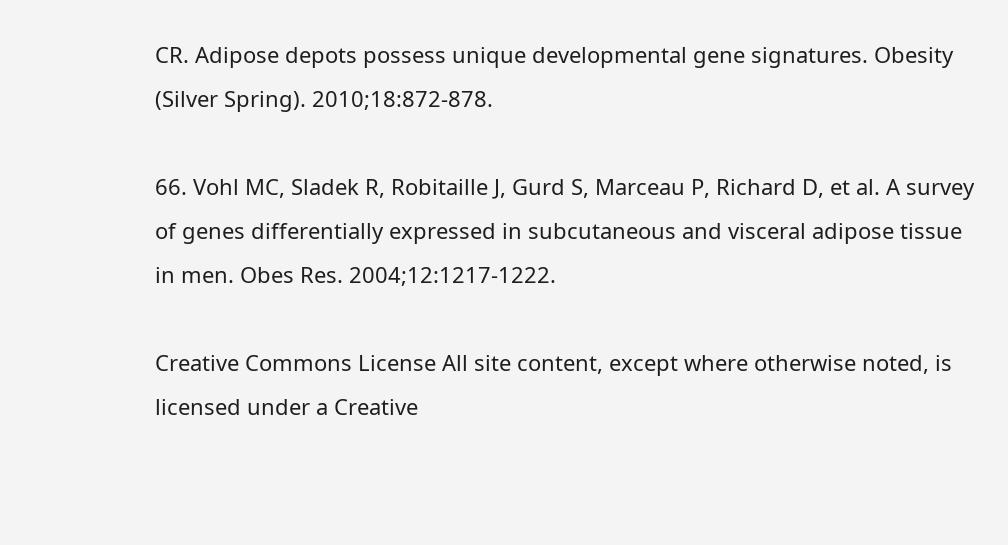CR. Adipose depots possess unique developmental gene signatures. Obesity (Silver Spring). 2010;18:872-878.

66. Vohl MC, Sladek R, Robitaille J, Gurd S, Marceau P, Richard D, et al. A survey of genes differentially expressed in subcutaneous and visceral adipose tissue in men. Obes Res. 2004;12:1217-1222.

Creative Commons License All site content, except where otherwise noted, is licensed under a Creative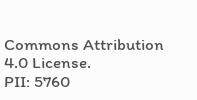Commons Attribution 4.0 License.
PII: 5760